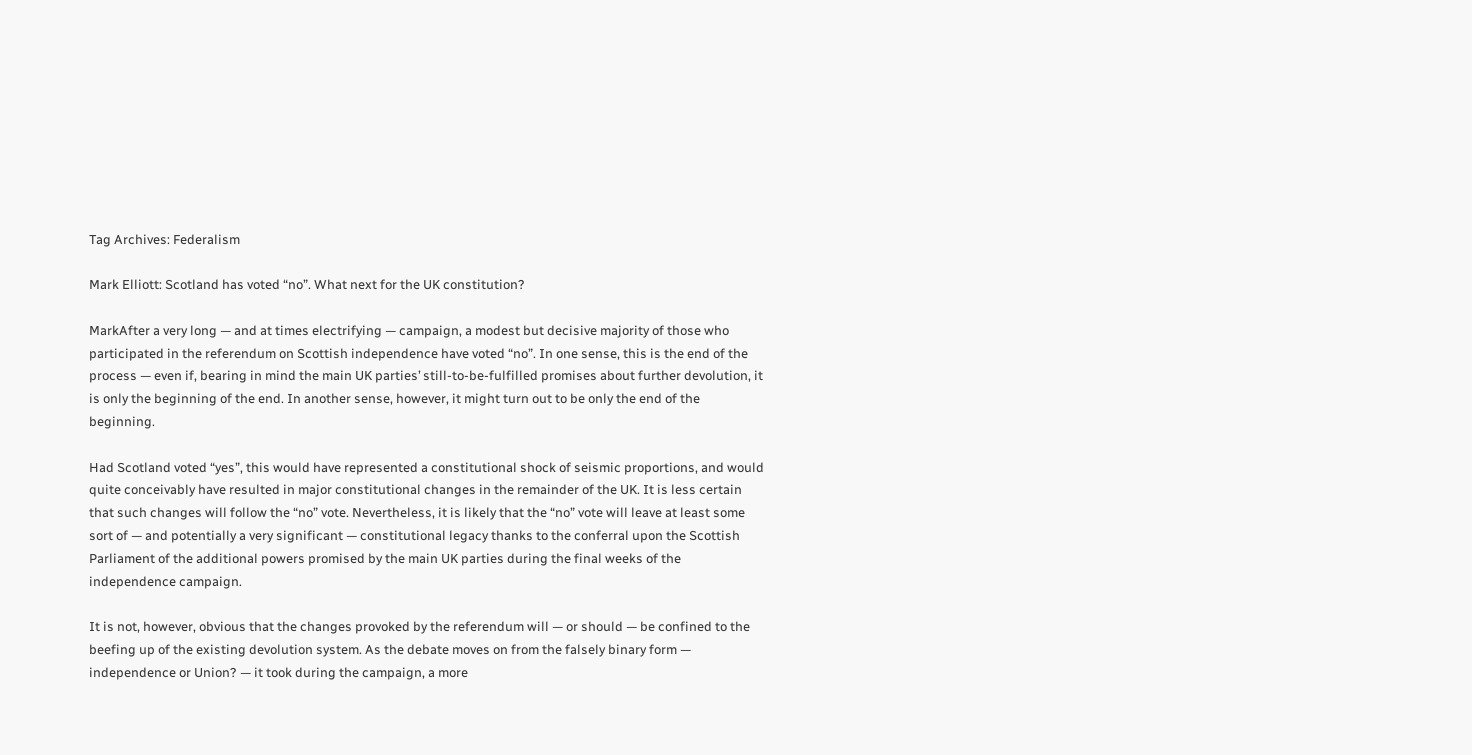Tag Archives: Federalism

Mark Elliott: Scotland has voted “no”. What next for the UK constitution?

MarkAfter a very long — and at times electrifying — campaign, a modest but decisive majority of those who participated in the referendum on Scottish independence have voted “no”. In one sense, this is the end of the process — even if, bearing in mind the main UK parties’ still-to-be-fulfilled promises about further devolution, it is only the beginning of the end. In another sense, however, it might turn out to be only the end of the beginning.

Had Scotland voted “yes”, this would have represented a constitutional shock of seismic proportions, and would quite conceivably have resulted in major constitutional changes in the remainder of the UK. It is less certain that such changes will follow the “no” vote. Nevertheless, it is likely that the “no” vote will leave at least some sort of — and potentially a very significant — constitutional legacy thanks to the conferral upon the Scottish Parliament of the additional powers promised by the main UK parties during the final weeks of the independence campaign.

It is not, however, obvious that the changes provoked by the referendum will — or should — be confined to the beefing up of the existing devolution system. As the debate moves on from the falsely binary form — independence or Union? — it took during the campaign, a more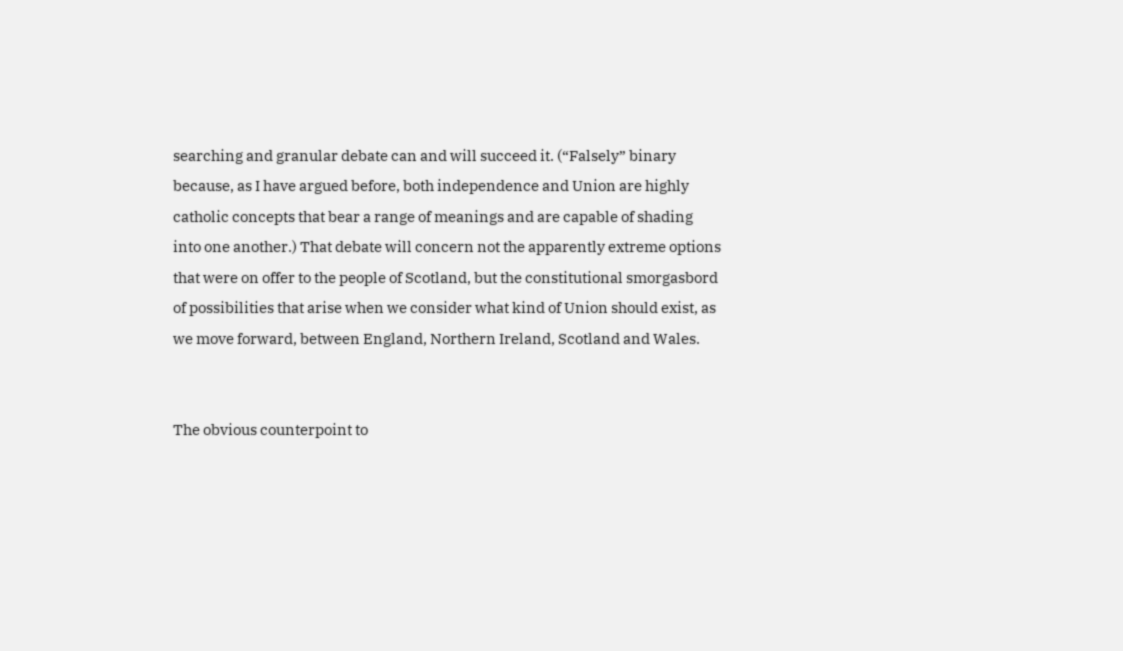searching and granular debate can and will succeed it. (“Falsely” binary because, as I have argued before, both independence and Union are highly catholic concepts that bear a range of meanings and are capable of shading into one another.) That debate will concern not the apparently extreme options that were on offer to the people of Scotland, but the constitutional smorgasbord of possibilities that arise when we consider what kind of Union should exist, as we move forward, between England, Northern Ireland, Scotland and Wales.


The obvious counterpoint to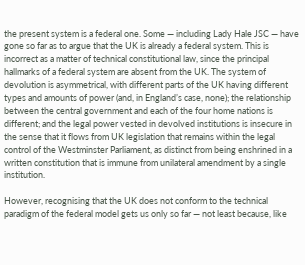the present system is a federal one. Some — including Lady Hale JSC — have gone so far as to argue that the UK is already a federal system. This is incorrect as a matter of technical constitutional law, since the principal hallmarks of a federal system are absent from the UK. The system of devolution is asymmetrical, with different parts of the UK having different types and amounts of power (and, in England’s case, none); the relationship between the central government and each of the four home nations is different; and the legal power vested in devolved institutions is insecure in the sense that it flows from UK legislation that remains within the legal control of the Westminster Parliament, as distinct from being enshrined in a written constitution that is immune from unilateral amendment by a single institution.

However, recognising that the UK does not conform to the technical paradigm of the federal model gets us only so far — not least because, like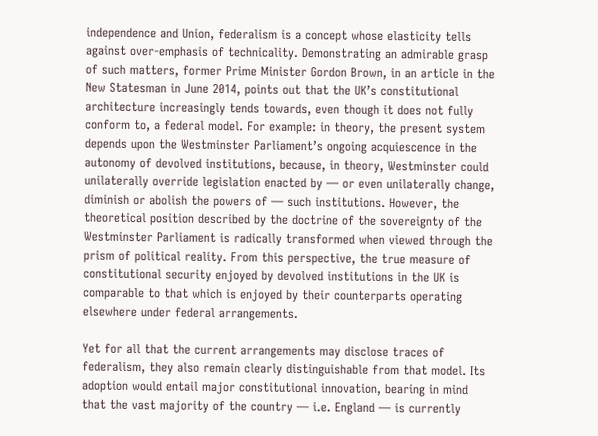independence and Union, federalism is a concept whose elasticity tells against over-emphasis of technicality. Demonstrating an admirable grasp of such matters, former Prime Minister Gordon Brown, in an article in the New Statesman in June 2014, points out that the UK’s constitutional architecture increasingly tends towards, even though it does not fully conform to, a federal model. For example: in theory, the present system depends upon the Westminster Parliament’s ongoing acquiescence in the autonomy of devolved institutions, because, in theory, Westminster could unilaterally override legislation enacted by — or even unilaterally change, diminish or abolish the powers of — such institutions. However, the theoretical position described by the doctrine of the sovereignty of the Westminster Parliament is radically transformed when viewed through the prism of political reality. From this perspective, the true measure of constitutional security enjoyed by devolved institutions in the UK is comparable to that which is enjoyed by their counterparts operating elsewhere under federal arrangements.

Yet for all that the current arrangements may disclose traces of federalism, they also remain clearly distinguishable from that model. Its adoption would entail major constitutional innovation, bearing in mind that the vast majority of the country — i.e. England — is currently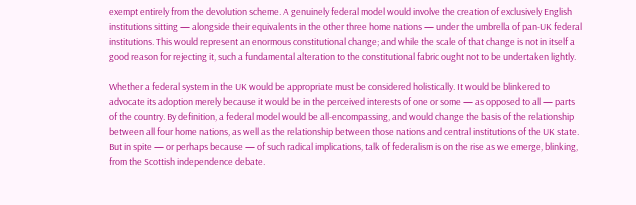exempt entirely from the devolution scheme. A genuinely federal model would involve the creation of exclusively English institutions sitting — alongside their equivalents in the other three home nations — under the umbrella of pan-UK federal institutions. This would represent an enormous constitutional change; and while the scale of that change is not in itself a good reason for rejecting it, such a fundamental alteration to the constitutional fabric ought not to be undertaken lightly.

Whether a federal system in the UK would be appropriate must be considered holistically. It would be blinkered to advocate its adoption merely because it would be in the perceived interests of one or some — as opposed to all — parts of the country. By definition, a federal model would be all-encompassing, and would change the basis of the relationship between all four home nations, as well as the relationship between those nations and central institutions of the UK state. But in spite — or perhaps because — of such radical implications, talk of federalism is on the rise as we emerge, blinking, from the Scottish independence debate.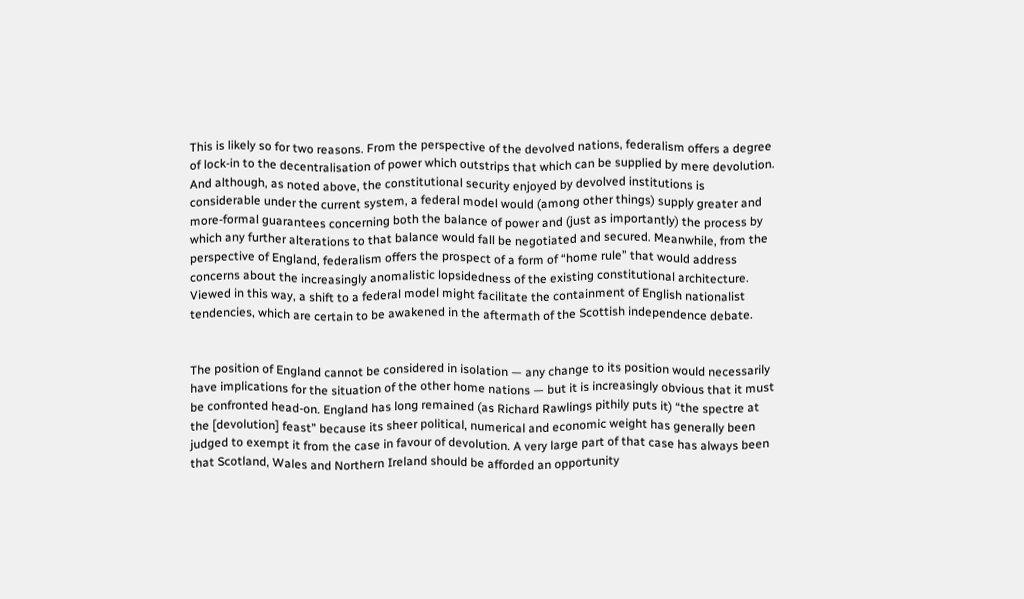This is likely so for two reasons. From the perspective of the devolved nations, federalism offers a degree of lock-in to the decentralisation of power which outstrips that which can be supplied by mere devolution. And although, as noted above, the constitutional security enjoyed by devolved institutions is considerable under the current system, a federal model would (among other things) supply greater and more-formal guarantees concerning both the balance of power and (just as importantly) the process by which any further alterations to that balance would fall be negotiated and secured. Meanwhile, from the perspective of England, federalism offers the prospect of a form of “home rule” that would address concerns about the increasingly anomalistic lopsidedness of the existing constitutional architecture. Viewed in this way, a shift to a federal model might facilitate the containment of English nationalist tendencies, which are certain to be awakened in the aftermath of the Scottish independence debate.


The position of England cannot be considered in isolation — any change to its position would necessarily have implications for the situation of the other home nations — but it is increasingly obvious that it must be confronted head-on. England has long remained (as Richard Rawlings pithily puts it) “the spectre at the [devolution] feast” because its sheer political, numerical and economic weight has generally been judged to exempt it from the case in favour of devolution. A very large part of that case has always been that Scotland, Wales and Northern Ireland should be afforded an opportunity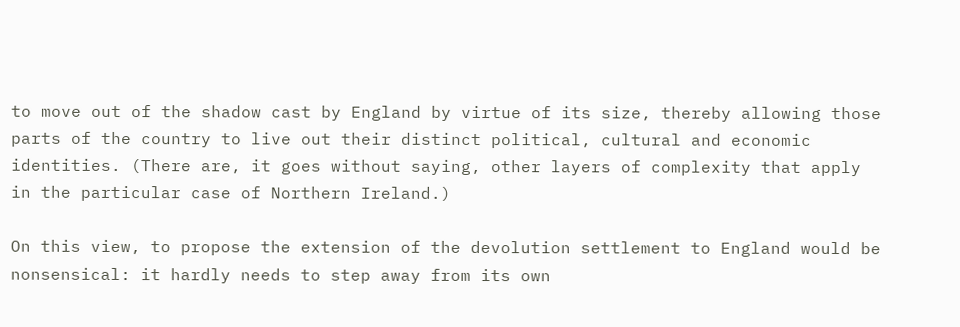to move out of the shadow cast by England by virtue of its size, thereby allowing those parts of the country to live out their distinct political, cultural and economic identities. (There are, it goes without saying, other layers of complexity that apply in the particular case of Northern Ireland.)

On this view, to propose the extension of the devolution settlement to England would be nonsensical: it hardly needs to step away from its own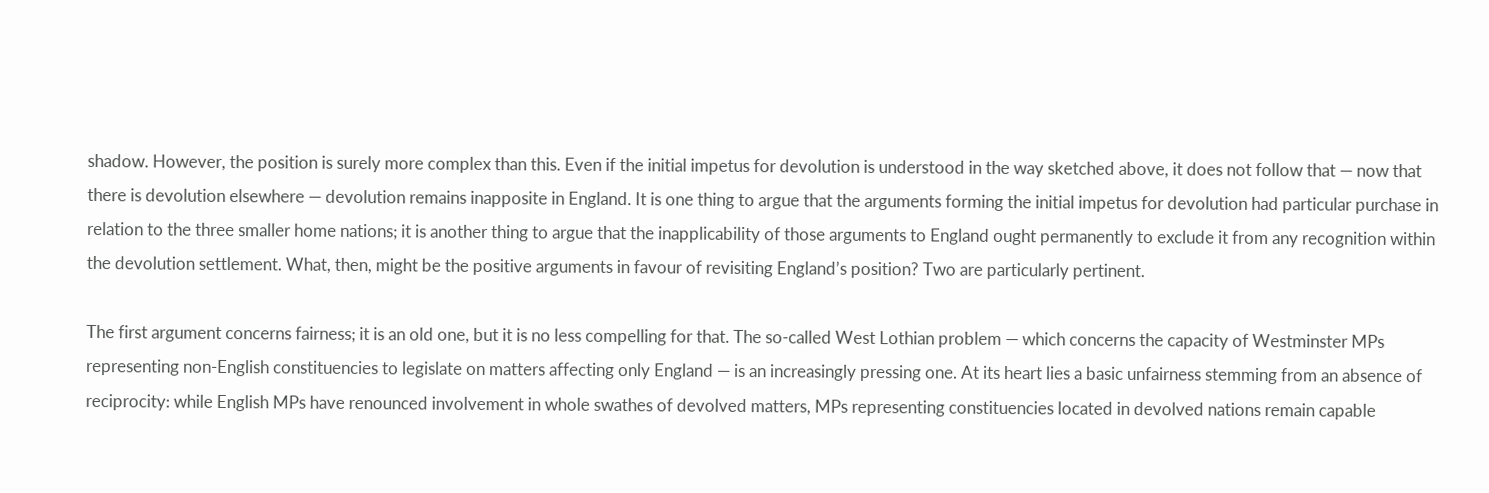shadow. However, the position is surely more complex than this. Even if the initial impetus for devolution is understood in the way sketched above, it does not follow that — now that there is devolution elsewhere — devolution remains inapposite in England. It is one thing to argue that the arguments forming the initial impetus for devolution had particular purchase in relation to the three smaller home nations; it is another thing to argue that the inapplicability of those arguments to England ought permanently to exclude it from any recognition within the devolution settlement. What, then, might be the positive arguments in favour of revisiting England’s position? Two are particularly pertinent.

The first argument concerns fairness; it is an old one, but it is no less compelling for that. The so-called West Lothian problem — which concerns the capacity of Westminster MPs representing non-English constituencies to legislate on matters affecting only England — is an increasingly pressing one. At its heart lies a basic unfairness stemming from an absence of reciprocity: while English MPs have renounced involvement in whole swathes of devolved matters, MPs representing constituencies located in devolved nations remain capable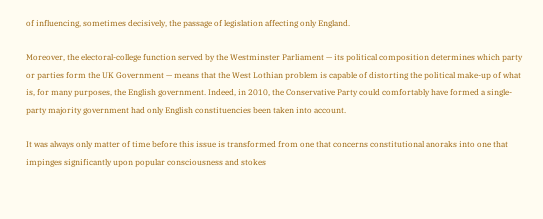of influencing, sometimes decisively, the passage of legislation affecting only England.

Moreover, the electoral-college function served by the Westminster Parliament — its political composition determines which party or parties form the UK Government — means that the West Lothian problem is capable of distorting the political make-up of what is, for many purposes, the English government. Indeed, in 2010, the Conservative Party could comfortably have formed a single-party majority government had only English constituencies been taken into account.

It was always only matter of time before this issue is transformed from one that concerns constitutional anoraks into one that impinges significantly upon popular consciousness and stokes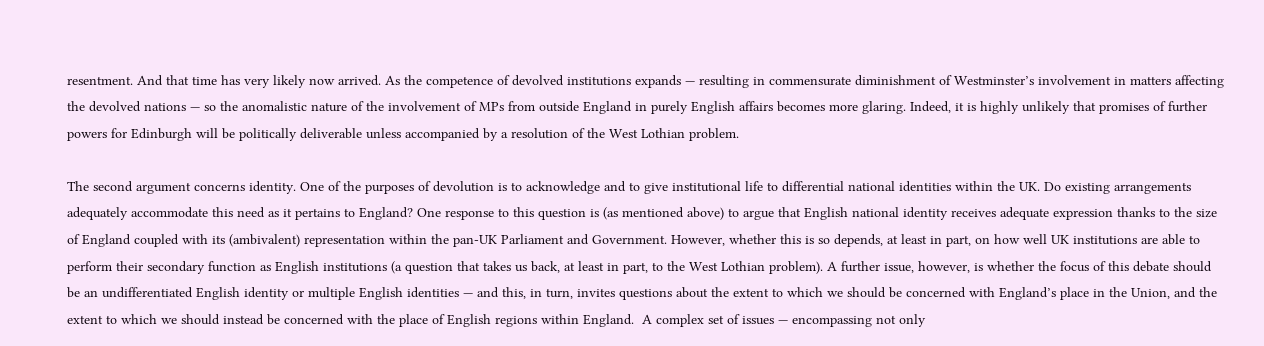resentment. And that time has very likely now arrived. As the competence of devolved institutions expands — resulting in commensurate diminishment of Westminster’s involvement in matters affecting the devolved nations — so the anomalistic nature of the involvement of MPs from outside England in purely English affairs becomes more glaring. Indeed, it is highly unlikely that promises of further powers for Edinburgh will be politically deliverable unless accompanied by a resolution of the West Lothian problem.

The second argument concerns identity. One of the purposes of devolution is to acknowledge and to give institutional life to differential national identities within the UK. Do existing arrangements adequately accommodate this need as it pertains to England? One response to this question is (as mentioned above) to argue that English national identity receives adequate expression thanks to the size of England coupled with its (ambivalent) representation within the pan-UK Parliament and Government. However, whether this is so depends, at least in part, on how well UK institutions are able to perform their secondary function as English institutions (a question that takes us back, at least in part, to the West Lothian problem). A further issue, however, is whether the focus of this debate should be an undifferentiated English identity or multiple English identities — and this, in turn, invites questions about the extent to which we should be concerned with England’s place in the Union, and the extent to which we should instead be concerned with the place of English regions within England.  A complex set of issues — encompassing not only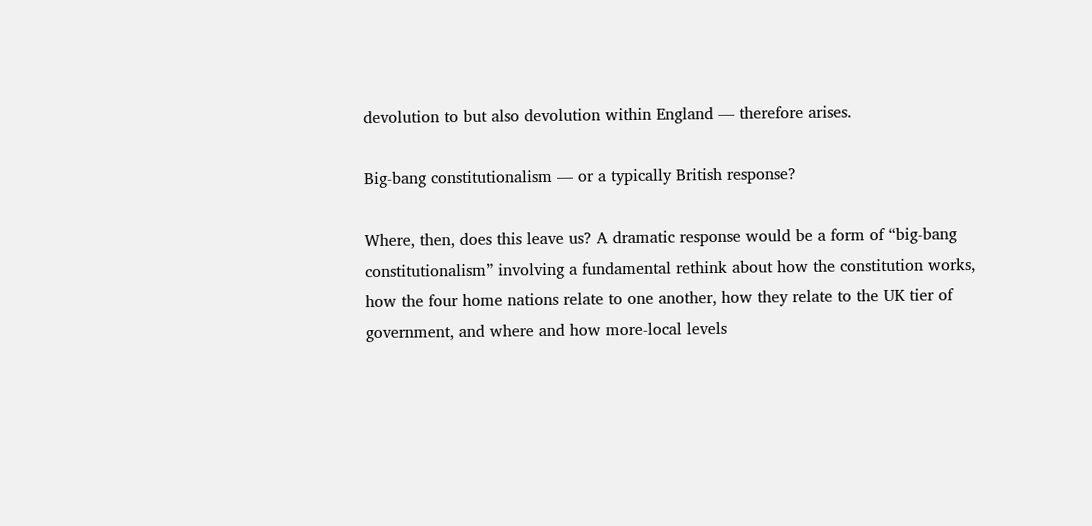devolution to but also devolution within England — therefore arises.

Big-bang constitutionalism — or a typically British response?

Where, then, does this leave us? A dramatic response would be a form of “big-bang constitutionalism” involving a fundamental rethink about how the constitution works, how the four home nations relate to one another, how they relate to the UK tier of government, and where and how more-local levels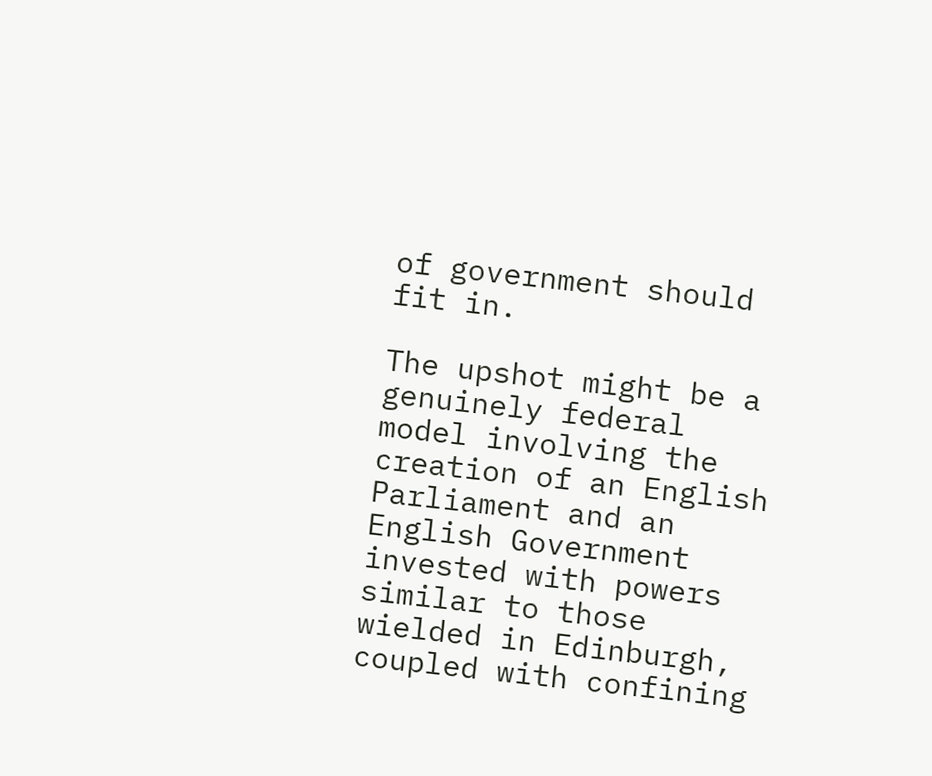of government should fit in.

The upshot might be a genuinely federal model involving the creation of an English Parliament and an English Government invested with powers similar to those wielded in Edinburgh, coupled with confining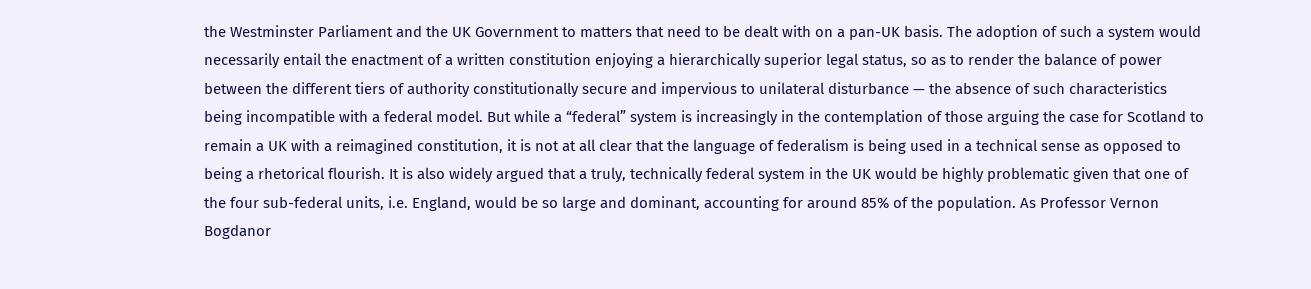the Westminster Parliament and the UK Government to matters that need to be dealt with on a pan-UK basis. The adoption of such a system would necessarily entail the enactment of a written constitution enjoying a hierarchically superior legal status, so as to render the balance of power between the different tiers of authority constitutionally secure and impervious to unilateral disturbance — the absence of such characteristics being incompatible with a federal model. But while a “federal” system is increasingly in the contemplation of those arguing the case for Scotland to remain a UK with a reimagined constitution, it is not at all clear that the language of federalism is being used in a technical sense as opposed to being a rhetorical flourish. It is also widely argued that a truly, technically federal system in the UK would be highly problematic given that one of the four sub-federal units, i.e. England, would be so large and dominant, accounting for around 85% of the population. As Professor Vernon Bogdanor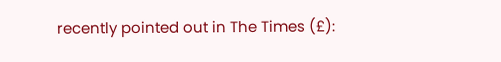recently pointed out in The Times (£):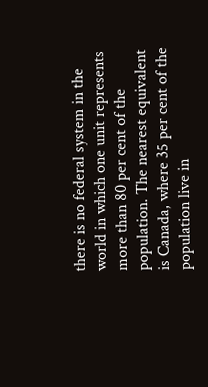there is no federal system in the world in which one unit represents more than 80 per cent of the population. The nearest equivalent is Canada, where 35 per cent of the population live in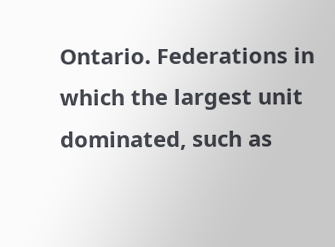Ontario. Federations in which the largest unit dominated, such as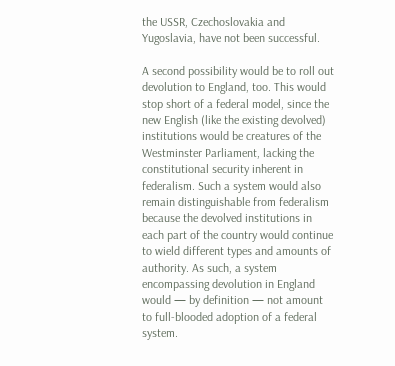the USSR, Czechoslovakia and Yugoslavia, have not been successful.

A second possibility would be to roll out devolution to England, too. This would stop short of a federal model, since the new English (like the existing devolved) institutions would be creatures of the Westminster Parliament, lacking the constitutional security inherent in federalism. Such a system would also remain distinguishable from federalism because the devolved institutions in each part of the country would continue to wield different types and amounts of authority. As such, a system encompassing devolution in England would — by definition — not amount to full-blooded adoption of a federal system.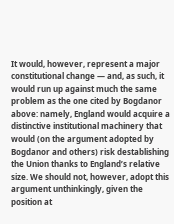It would, however, represent a major constitutional change — and, as such, it would run up against much the same problem as the one cited by Bogdanor above: namely, England would acquire a distinctive institutional machinery that would (on the argument adopted by Bogdanor and others) risk destablishing the Union thanks to England’s relative size. We should not, however, adopt this argument unthinkingly, given the position at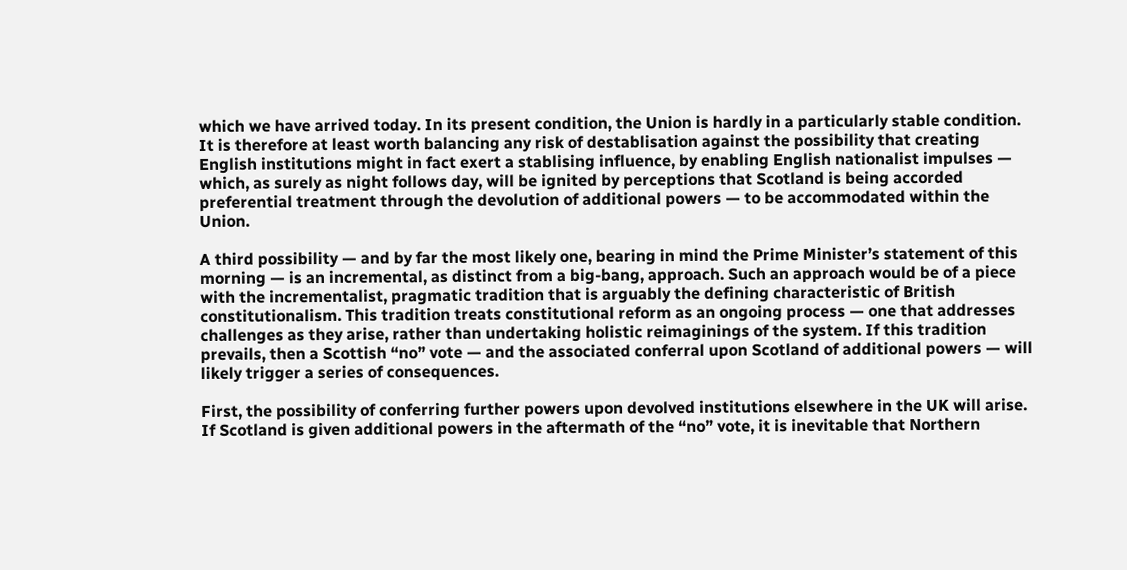which we have arrived today. In its present condition, the Union is hardly in a particularly stable condition. It is therefore at least worth balancing any risk of destablisation against the possibility that creating English institutions might in fact exert a stablising influence, by enabling English nationalist impulses — which, as surely as night follows day, will be ignited by perceptions that Scotland is being accorded preferential treatment through the devolution of additional powers — to be accommodated within the Union.

A third possibility — and by far the most likely one, bearing in mind the Prime Minister’s statement of this morning — is an incremental, as distinct from a big-bang, approach. Such an approach would be of a piece with the incrementalist, pragmatic tradition that is arguably the defining characteristic of British constitutionalism. This tradition treats constitutional reform as an ongoing process — one that addresses challenges as they arise, rather than undertaking holistic reimaginings of the system. If this tradition prevails, then a Scottish “no” vote — and the associated conferral upon Scotland of additional powers — will likely trigger a series of consequences.

First, the possibility of conferring further powers upon devolved institutions elsewhere in the UK will arise. If Scotland is given additional powers in the aftermath of the “no” vote, it is inevitable that Northern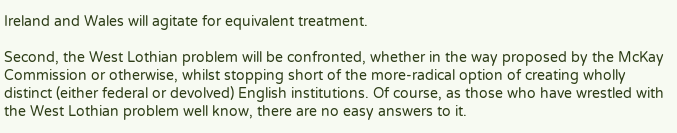Ireland and Wales will agitate for equivalent treatment.

Second, the West Lothian problem will be confronted, whether in the way proposed by the McKay Commission or otherwise, whilst stopping short of the more-radical option of creating wholly distinct (either federal or devolved) English institutions. Of course, as those who have wrestled with the West Lothian problem well know, there are no easy answers to it.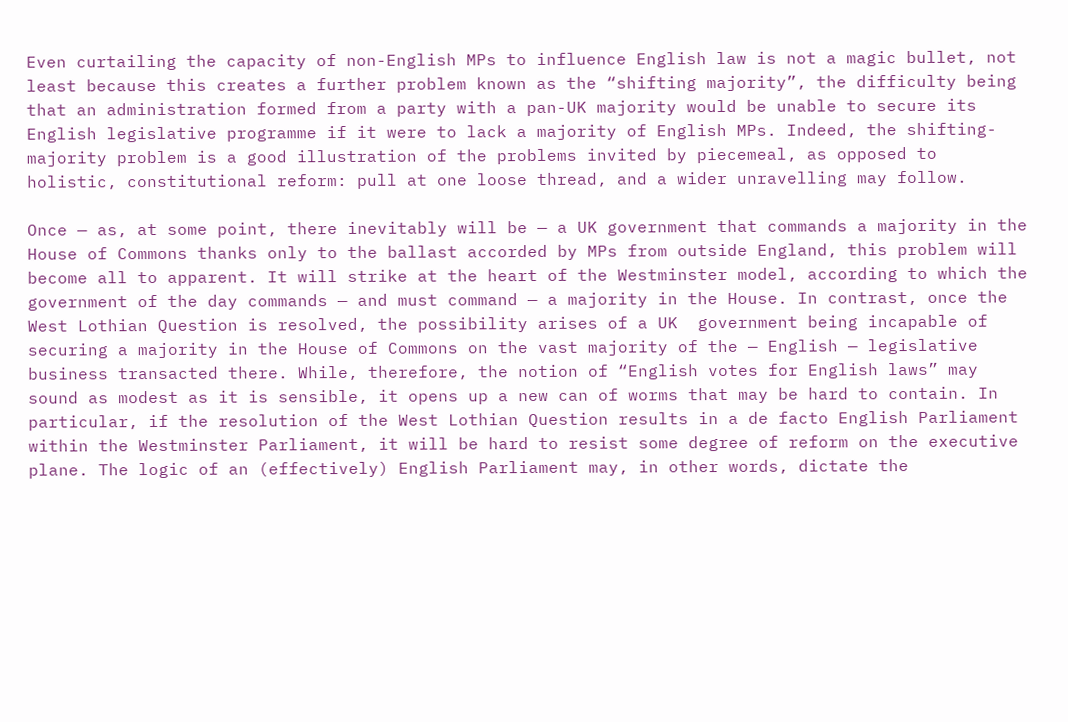Even curtailing the capacity of non-English MPs to influence English law is not a magic bullet, not least because this creates a further problem known as the “shifting majority”, the difficulty being that an administration formed from a party with a pan-UK majority would be unable to secure its English legislative programme if it were to lack a majority of English MPs. Indeed, the shifting-majority problem is a good illustration of the problems invited by piecemeal, as opposed to holistic, constitutional reform: pull at one loose thread, and a wider unravelling may follow.

Once — as, at some point, there inevitably will be — a UK government that commands a majority in the House of Commons thanks only to the ballast accorded by MPs from outside England, this problem will become all to apparent. It will strike at the heart of the Westminster model, according to which the government of the day commands — and must command — a majority in the House. In contrast, once the West Lothian Question is resolved, the possibility arises of a UK  government being incapable of securing a majority in the House of Commons on the vast majority of the — English — legislative business transacted there. While, therefore, the notion of “English votes for English laws” may sound as modest as it is sensible, it opens up a new can of worms that may be hard to contain. In particular, if the resolution of the West Lothian Question results in a de facto English Parliament within the Westminster Parliament, it will be hard to resist some degree of reform on the executive plane. The logic of an (effectively) English Parliament may, in other words, dictate the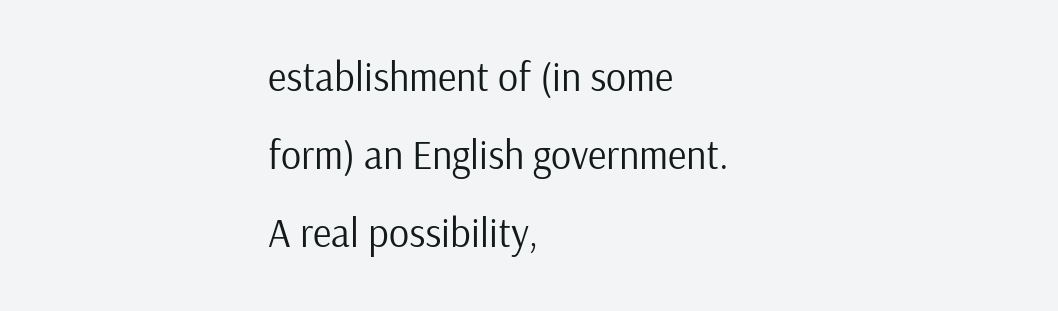establishment of (in some form) an English government. A real possibility,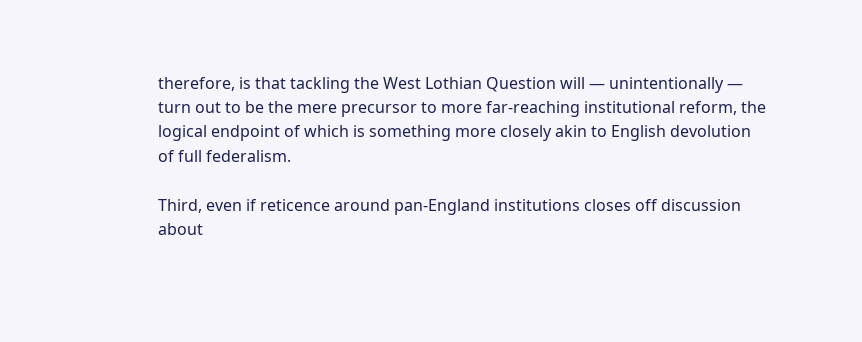therefore, is that tackling the West Lothian Question will — unintentionally — turn out to be the mere precursor to more far-reaching institutional reform, the logical endpoint of which is something more closely akin to English devolution of full federalism.

Third, even if reticence around pan-England institutions closes off discussion about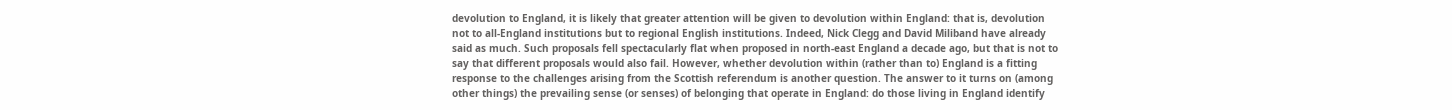devolution to England, it is likely that greater attention will be given to devolution within England: that is, devolution not to all-England institutions but to regional English institutions. Indeed, Nick Clegg and David Miliband have already said as much. Such proposals fell spectacularly flat when proposed in north-east England a decade ago, but that is not to say that different proposals would also fail. However, whether devolution within (rather than to) England is a fitting response to the challenges arising from the Scottish referendum is another question. The answer to it turns on (among other things) the prevailing sense (or senses) of belonging that operate in England: do those living in England identify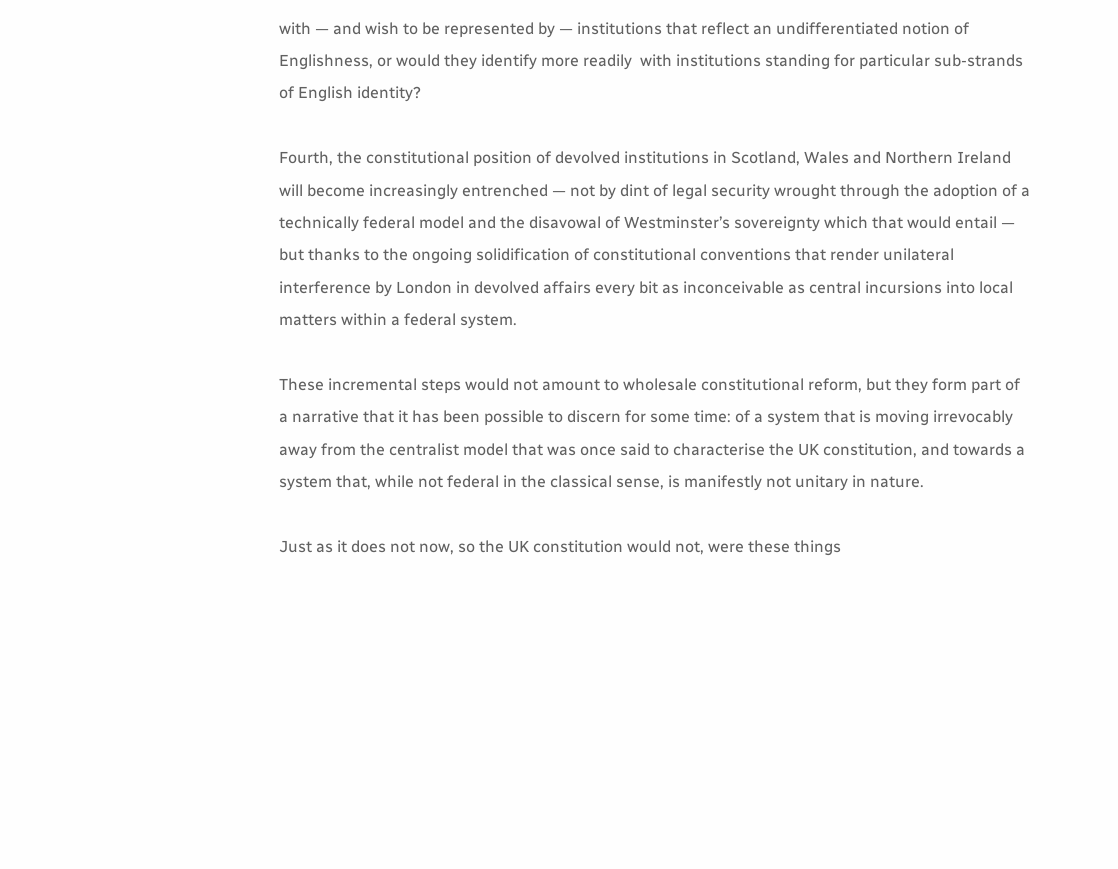with — and wish to be represented by — institutions that reflect an undifferentiated notion of Englishness, or would they identify more readily  with institutions standing for particular sub-strands of English identity?

Fourth, the constitutional position of devolved institutions in Scotland, Wales and Northern Ireland will become increasingly entrenched — not by dint of legal security wrought through the adoption of a technically federal model and the disavowal of Westminster’s sovereignty which that would entail — but thanks to the ongoing solidification of constitutional conventions that render unilateral interference by London in devolved affairs every bit as inconceivable as central incursions into local matters within a federal system.

These incremental steps would not amount to wholesale constitutional reform, but they form part of a narrative that it has been possible to discern for some time: of a system that is moving irrevocably away from the centralist model that was once said to characterise the UK constitution, and towards a system that, while not federal in the classical sense, is manifestly not unitary in nature.

Just as it does not now, so the UK constitution would not, were these things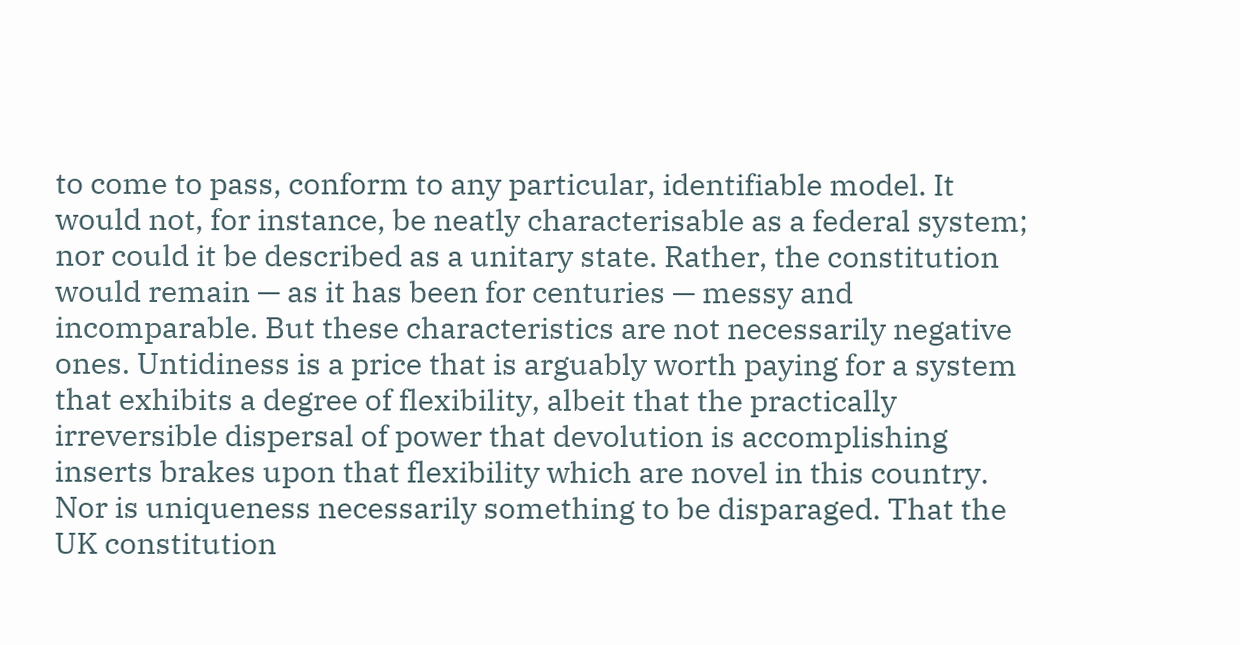to come to pass, conform to any particular, identifiable model. It would not, for instance, be neatly characterisable as a federal system; nor could it be described as a unitary state. Rather, the constitution would remain — as it has been for centuries — messy and incomparable. But these characteristics are not necessarily negative ones. Untidiness is a price that is arguably worth paying for a system that exhibits a degree of flexibility, albeit that the practically irreversible dispersal of power that devolution is accomplishing inserts brakes upon that flexibility which are novel in this country. Nor is uniqueness necessarily something to be disparaged. That the UK constitution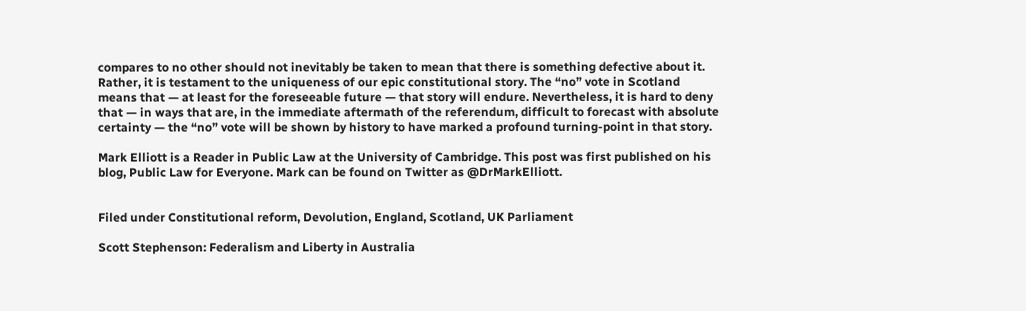compares to no other should not inevitably be taken to mean that there is something defective about it. Rather, it is testament to the uniqueness of our epic constitutional story. The “no” vote in Scotland means that — at least for the foreseeable future — that story will endure. Nevertheless, it is hard to deny that — in ways that are, in the immediate aftermath of the referendum, difficult to forecast with absolute certainty — the “no” vote will be shown by history to have marked a profound turning-point in that story.

Mark Elliott is a Reader in Public Law at the University of Cambridge. This post was first published on his blog, Public Law for Everyone. Mark can be found on Twitter as @DrMarkElliott.


Filed under Constitutional reform, Devolution, England, Scotland, UK Parliament

Scott Stephenson: Federalism and Liberty in Australia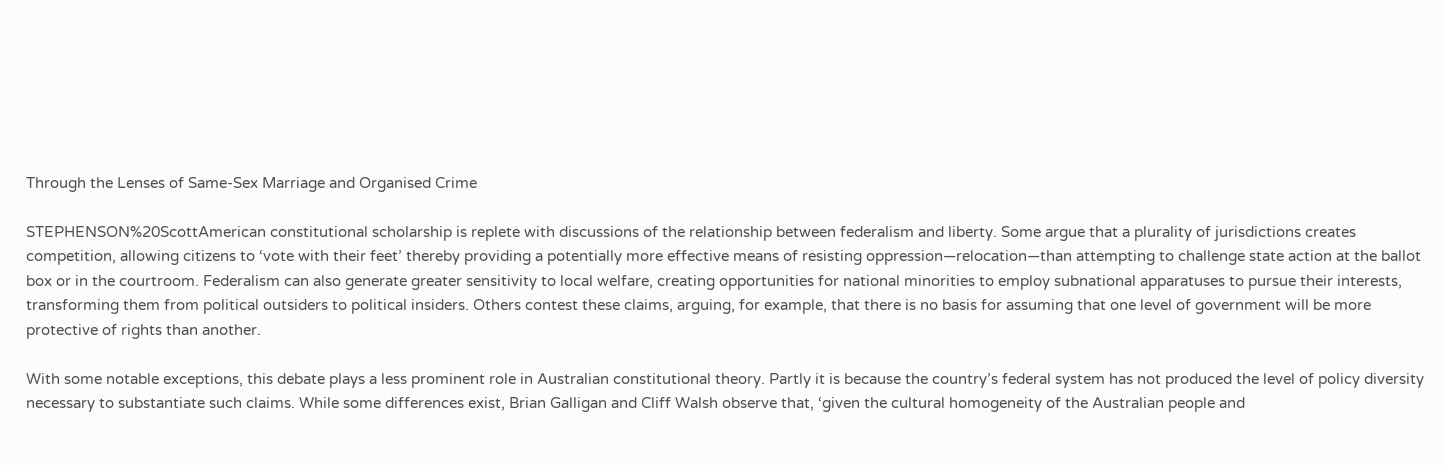Through the Lenses of Same-Sex Marriage and Organised Crime

STEPHENSON%20ScottAmerican constitutional scholarship is replete with discussions of the relationship between federalism and liberty. Some argue that a plurality of jurisdictions creates competition, allowing citizens to ‘vote with their feet’ thereby providing a potentially more effective means of resisting oppression—relocation—than attempting to challenge state action at the ballot box or in the courtroom. Federalism can also generate greater sensitivity to local welfare, creating opportunities for national minorities to employ subnational apparatuses to pursue their interests, transforming them from political outsiders to political insiders. Others contest these claims, arguing, for example, that there is no basis for assuming that one level of government will be more protective of rights than another.

With some notable exceptions, this debate plays a less prominent role in Australian constitutional theory. Partly it is because the country’s federal system has not produced the level of policy diversity necessary to substantiate such claims. While some differences exist, Brian Galligan and Cliff Walsh observe that, ‘given the cultural homogeneity of the Australian people and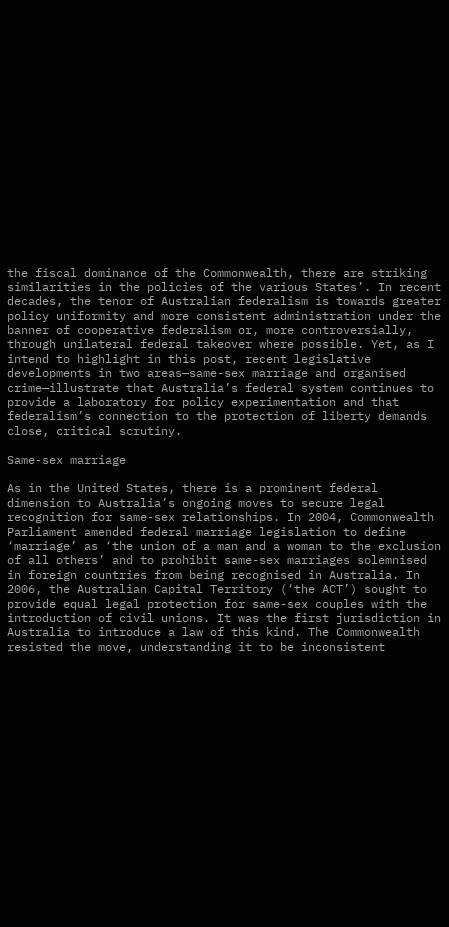the fiscal dominance of the Commonwealth, there are striking similarities in the policies of the various States’. In recent decades, the tenor of Australian federalism is towards greater policy uniformity and more consistent administration under the banner of cooperative federalism or, more controversially, through unilateral federal takeover where possible. Yet, as I intend to highlight in this post, recent legislative developments in two areas—same-sex marriage and organised crime—illustrate that Australia’s federal system continues to provide a laboratory for policy experimentation and that federalism’s connection to the protection of liberty demands close, critical scrutiny.

Same-sex marriage

As in the United States, there is a prominent federal dimension to Australia’s ongoing moves to secure legal recognition for same-sex relationships. In 2004, Commonwealth Parliament amended federal marriage legislation to define ‘marriage’ as ‘the union of a man and a woman to the exclusion of all others’ and to prohibit same-sex marriages solemnised in foreign countries from being recognised in Australia. In 2006, the Australian Capital Territory (‘the ACT’) sought to provide equal legal protection for same-sex couples with the introduction of civil unions. It was the first jurisdiction in Australia to introduce a law of this kind. The Commonwealth resisted the move, understanding it to be inconsistent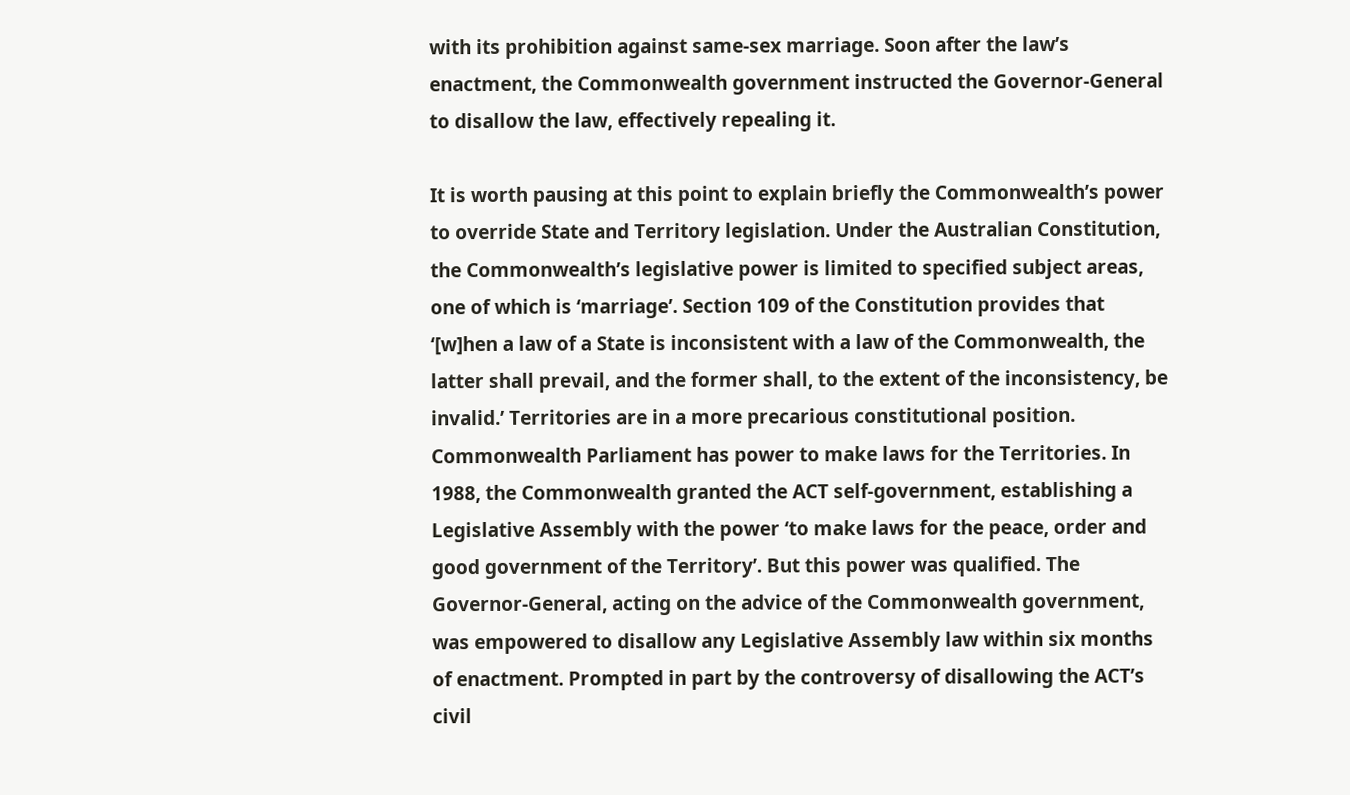with its prohibition against same-sex marriage. Soon after the law’s enactment, the Commonwealth government instructed the Governor-General to disallow the law, effectively repealing it.

It is worth pausing at this point to explain briefly the Commonwealth’s power to override State and Territory legislation. Under the Australian Constitution, the Commonwealth’s legislative power is limited to specified subject areas, one of which is ‘marriage’. Section 109 of the Constitution provides that ‘[w]hen a law of a State is inconsistent with a law of the Commonwealth, the latter shall prevail, and the former shall, to the extent of the inconsistency, be invalid.’ Territories are in a more precarious constitutional position. Commonwealth Parliament has power to make laws for the Territories. In 1988, the Commonwealth granted the ACT self-government, establishing a Legislative Assembly with the power ‘to make laws for the peace, order and good government of the Territory’. But this power was qualified. The Governor-General, acting on the advice of the Commonwealth government, was empowered to disallow any Legislative Assembly law within six months of enactment. Prompted in part by the controversy of disallowing the ACT’s civil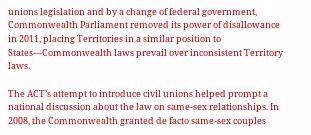unions legislation and by a change of federal government, Commonwealth Parliament removed its power of disallowance in 2011, placing Territories in a similar position to States—Commonwealth laws prevail over inconsistent Territory laws.

The ACT’s attempt to introduce civil unions helped prompt a national discussion about the law on same-sex relationships. In 2008, the Commonwealth granted de facto same-sex couples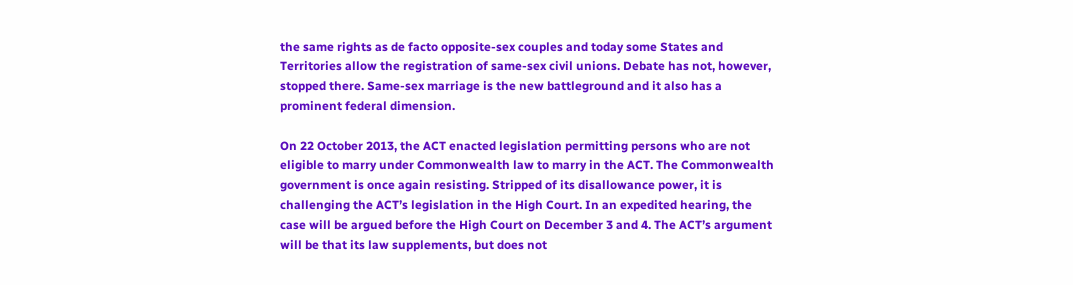the same rights as de facto opposite-sex couples and today some States and Territories allow the registration of same-sex civil unions. Debate has not, however, stopped there. Same-sex marriage is the new battleground and it also has a prominent federal dimension.

On 22 October 2013, the ACT enacted legislation permitting persons who are not eligible to marry under Commonwealth law to marry in the ACT. The Commonwealth government is once again resisting. Stripped of its disallowance power, it is challenging the ACT’s legislation in the High Court. In an expedited hearing, the case will be argued before the High Court on December 3 and 4. The ACT’s argument will be that its law supplements, but does not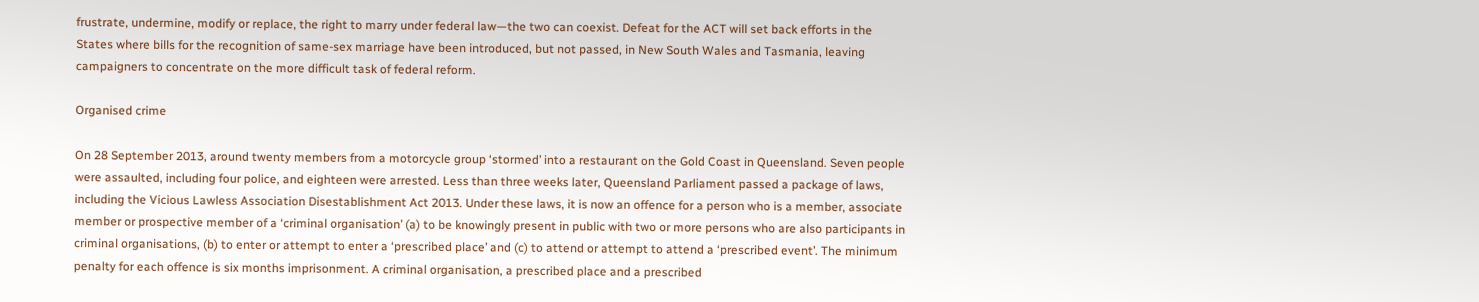frustrate, undermine, modify or replace, the right to marry under federal law—the two can coexist. Defeat for the ACT will set back efforts in the States where bills for the recognition of same-sex marriage have been introduced, but not passed, in New South Wales and Tasmania, leaving campaigners to concentrate on the more difficult task of federal reform.

Organised crime

On 28 September 2013, around twenty members from a motorcycle group ‘stormed’ into a restaurant on the Gold Coast in Queensland. Seven people were assaulted, including four police, and eighteen were arrested. Less than three weeks later, Queensland Parliament passed a package of laws, including the Vicious Lawless Association Disestablishment Act 2013. Under these laws, it is now an offence for a person who is a member, associate member or prospective member of a ‘criminal organisation’ (a) to be knowingly present in public with two or more persons who are also participants in criminal organisations, (b) to enter or attempt to enter a ‘prescribed place’ and (c) to attend or attempt to attend a ‘prescribed event’. The minimum penalty for each offence is six months imprisonment. A criminal organisation, a prescribed place and a prescribed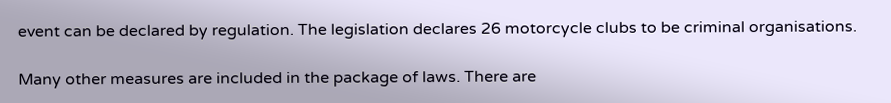event can be declared by regulation. The legislation declares 26 motorcycle clubs to be criminal organisations.

Many other measures are included in the package of laws. There are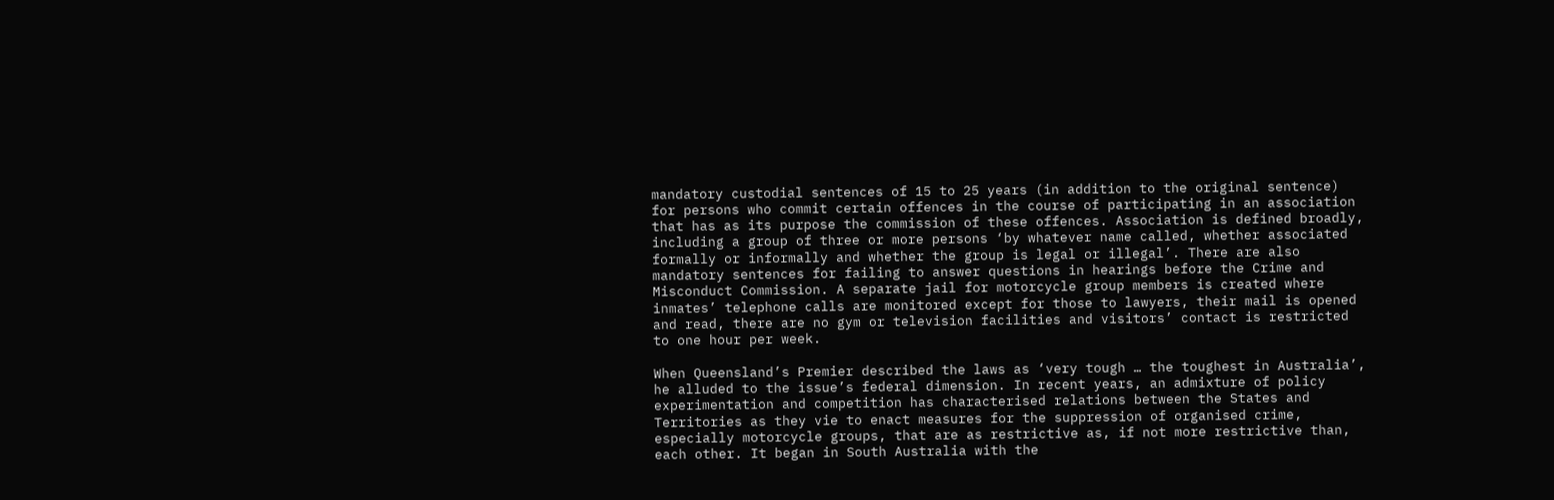mandatory custodial sentences of 15 to 25 years (in addition to the original sentence) for persons who commit certain offences in the course of participating in an association that has as its purpose the commission of these offences. Association is defined broadly, including a group of three or more persons ‘by whatever name called, whether associated formally or informally and whether the group is legal or illegal’. There are also mandatory sentences for failing to answer questions in hearings before the Crime and Misconduct Commission. A separate jail for motorcycle group members is created where inmates’ telephone calls are monitored except for those to lawyers, their mail is opened and read, there are no gym or television facilities and visitors’ contact is restricted to one hour per week.

When Queensland’s Premier described the laws as ‘very tough … the toughest in Australia’, he alluded to the issue’s federal dimension. In recent years, an admixture of policy experimentation and competition has characterised relations between the States and Territories as they vie to enact measures for the suppression of organised crime, especially motorcycle groups, that are as restrictive as, if not more restrictive than, each other. It began in South Australia with the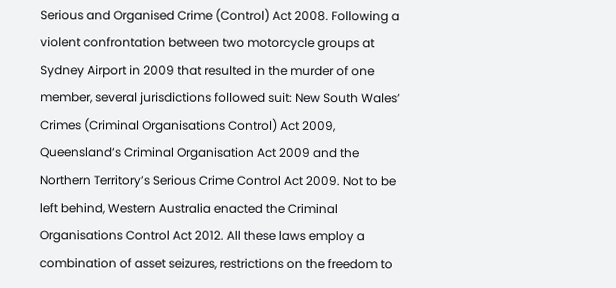Serious and Organised Crime (Control) Act 2008. Following a violent confrontation between two motorcycle groups at Sydney Airport in 2009 that resulted in the murder of one member, several jurisdictions followed suit: New South Wales’ Crimes (Criminal Organisations Control) Act 2009, Queensland’s Criminal Organisation Act 2009 and the Northern Territory’s Serious Crime Control Act 2009. Not to be left behind, Western Australia enacted the Criminal Organisations Control Act 2012. All these laws employ a combination of asset seizures, restrictions on the freedom to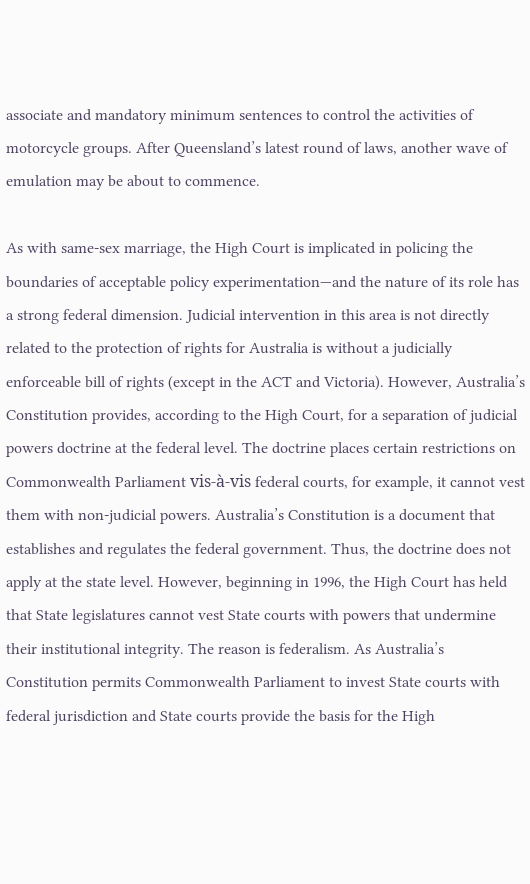associate and mandatory minimum sentences to control the activities of motorcycle groups. After Queensland’s latest round of laws, another wave of emulation may be about to commence.

As with same-sex marriage, the High Court is implicated in policing the boundaries of acceptable policy experimentation—and the nature of its role has a strong federal dimension. Judicial intervention in this area is not directly related to the protection of rights for Australia is without a judicially enforceable bill of rights (except in the ACT and Victoria). However, Australia’s Constitution provides, according to the High Court, for a separation of judicial powers doctrine at the federal level. The doctrine places certain restrictions on Commonwealth Parliament vis-à-vis federal courts, for example, it cannot vest them with non-judicial powers. Australia’s Constitution is a document that establishes and regulates the federal government. Thus, the doctrine does not apply at the state level. However, beginning in 1996, the High Court has held that State legislatures cannot vest State courts with powers that undermine their institutional integrity. The reason is federalism. As Australia’s Constitution permits Commonwealth Parliament to invest State courts with federal jurisdiction and State courts provide the basis for the High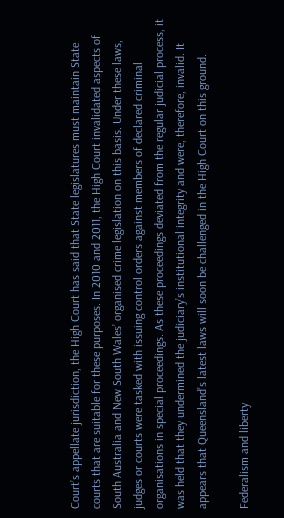Court’s appellate jurisdiction, the High Court has said that State legislatures must maintain State courts that are suitable for these purposes. In 2010 and 2011, the High Court invalidated aspects of South Australia and New South Wales’ organised crime legislation on this basis. Under these laws, judges or courts were tasked with issuing control orders against members of declared criminal organisations in special proceedings. As these proceedings deviated from the regular judicial process, it was held that they undermined the judiciary’s institutional integrity and were, therefore, invalid. It appears that Queensland’s latest laws will soon be challenged in the High Court on this ground.

Federalism and liberty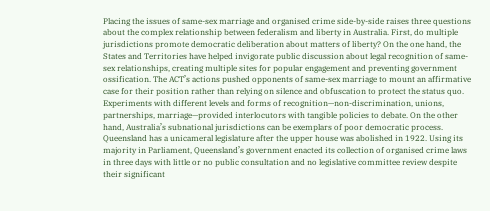Placing the issues of same-sex marriage and organised crime side-by-side raises three questions about the complex relationship between federalism and liberty in Australia. First, do multiple jurisdictions promote democratic deliberation about matters of liberty? On the one hand, the States and Territories have helped invigorate public discussion about legal recognition of same-sex relationships, creating multiple sites for popular engagement and preventing government ossification. The ACT’s actions pushed opponents of same-sex marriage to mount an affirmative case for their position rather than relying on silence and obfuscation to protect the status quo. Experiments with different levels and forms of recognition—non-discrimination, unions, partnerships, marriage—provided interlocutors with tangible policies to debate. On the other hand, Australia’s subnational jurisdictions can be exemplars of poor democratic process. Queensland has a unicameral legislature after the upper house was abolished in 1922. Using its majority in Parliament, Queensland’s government enacted its collection of organised crime laws in three days with little or no public consultation and no legislative committee review despite their significant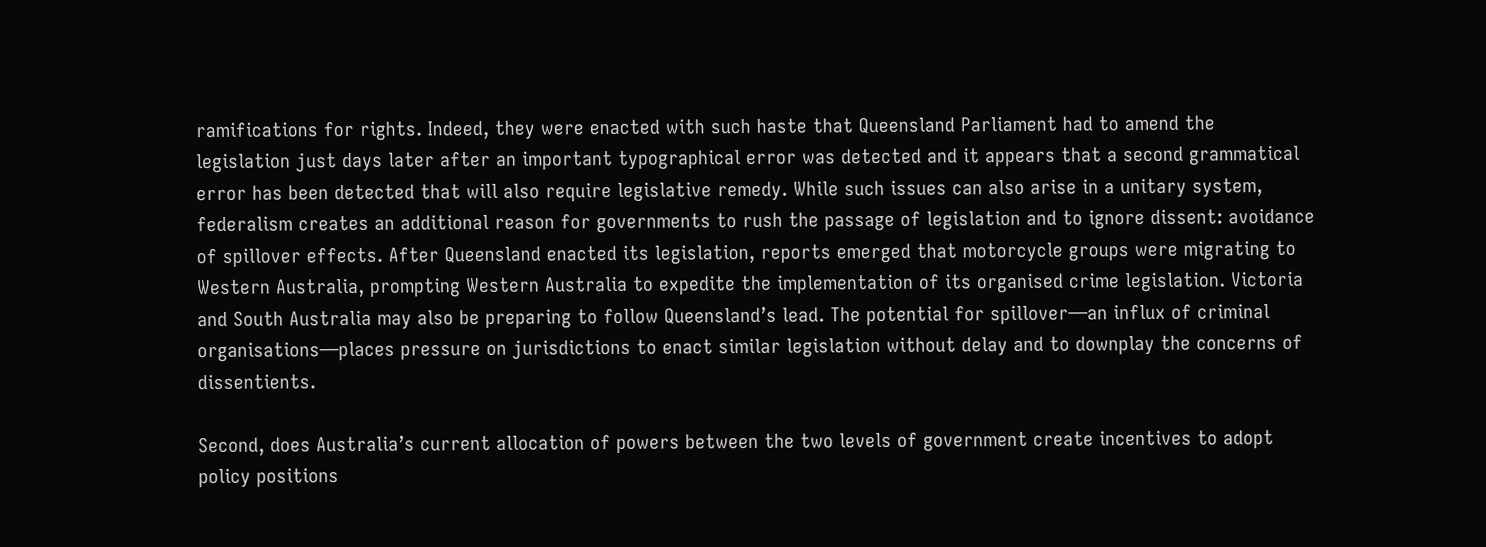ramifications for rights. Indeed, they were enacted with such haste that Queensland Parliament had to amend the legislation just days later after an important typographical error was detected and it appears that a second grammatical error has been detected that will also require legislative remedy. While such issues can also arise in a unitary system, federalism creates an additional reason for governments to rush the passage of legislation and to ignore dissent: avoidance of spillover effects. After Queensland enacted its legislation, reports emerged that motorcycle groups were migrating to Western Australia, prompting Western Australia to expedite the implementation of its organised crime legislation. Victoria and South Australia may also be preparing to follow Queensland’s lead. The potential for spillover—an influx of criminal organisations—places pressure on jurisdictions to enact similar legislation without delay and to downplay the concerns of dissentients.

Second, does Australia’s current allocation of powers between the two levels of government create incentives to adopt policy positions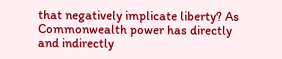that negatively implicate liberty? As Commonwealth power has directly and indirectly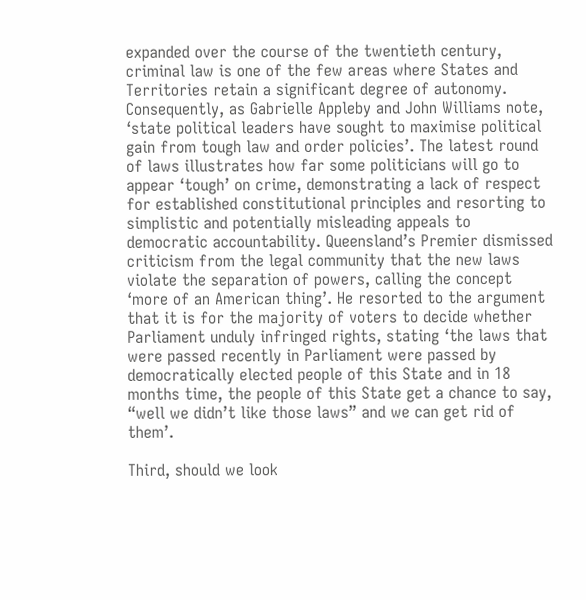expanded over the course of the twentieth century, criminal law is one of the few areas where States and Territories retain a significant degree of autonomy. Consequently, as Gabrielle Appleby and John Williams note, ‘state political leaders have sought to maximise political gain from tough law and order policies’. The latest round of laws illustrates how far some politicians will go to appear ‘tough’ on crime, demonstrating a lack of respect for established constitutional principles and resorting to simplistic and potentially misleading appeals to democratic accountability. Queensland’s Premier dismissed criticism from the legal community that the new laws violate the separation of powers, calling the concept ‘more of an American thing’. He resorted to the argument that it is for the majority of voters to decide whether Parliament unduly infringed rights, stating ‘the laws that were passed recently in Parliament were passed by democratically elected people of this State and in 18 months time, the people of this State get a chance to say, “well we didn’t like those laws” and we can get rid of them’.

Third, should we look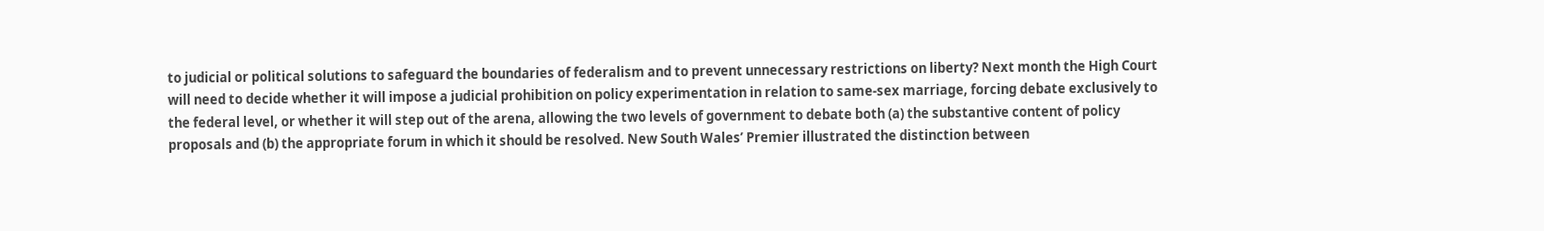to judicial or political solutions to safeguard the boundaries of federalism and to prevent unnecessary restrictions on liberty? Next month the High Court will need to decide whether it will impose a judicial prohibition on policy experimentation in relation to same-sex marriage, forcing debate exclusively to the federal level, or whether it will step out of the arena, allowing the two levels of government to debate both (a) the substantive content of policy proposals and (b) the appropriate forum in which it should be resolved. New South Wales’ Premier illustrated the distinction between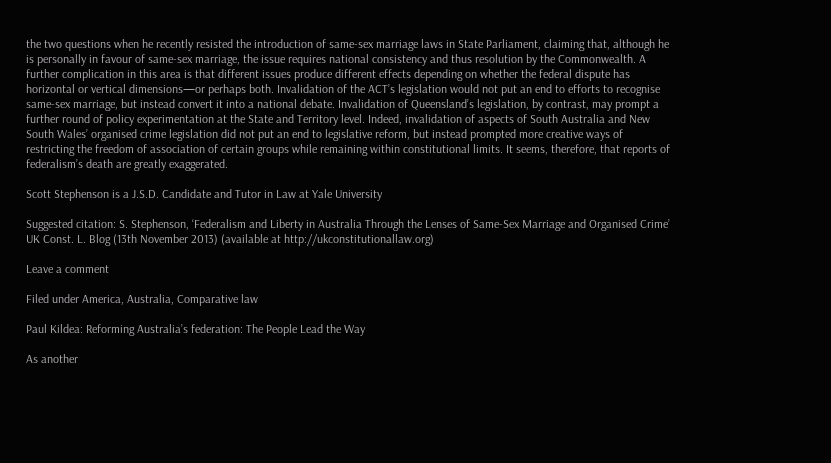the two questions when he recently resisted the introduction of same-sex marriage laws in State Parliament, claiming that, although he is personally in favour of same-sex marriage, the issue requires national consistency and thus resolution by the Commonwealth. A further complication in this area is that different issues produce different effects depending on whether the federal dispute has horizontal or vertical dimensions—or perhaps both. Invalidation of the ACT’s legislation would not put an end to efforts to recognise same-sex marriage, but instead convert it into a national debate. Invalidation of Queensland’s legislation, by contrast, may prompt a further round of policy experimentation at the State and Territory level. Indeed, invalidation of aspects of South Australia and New South Wales’ organised crime legislation did not put an end to legislative reform, but instead prompted more creative ways of restricting the freedom of association of certain groups while remaining within constitutional limits. It seems, therefore, that reports of federalism’s death are greatly exaggerated.

Scott Stephenson is a J.S.D. Candidate and Tutor in Law at Yale University

Suggested citation: S. Stephenson, ‘Federalism and Liberty in Australia Through the Lenses of Same-Sex Marriage and Organised Crime’  UK Const. L. Blog (13th November 2013) (available at http://ukconstitutionallaw.org)

Leave a comment

Filed under America, Australia, Comparative law

Paul Kildea: Reforming Australia’s federation: The People Lead the Way

As another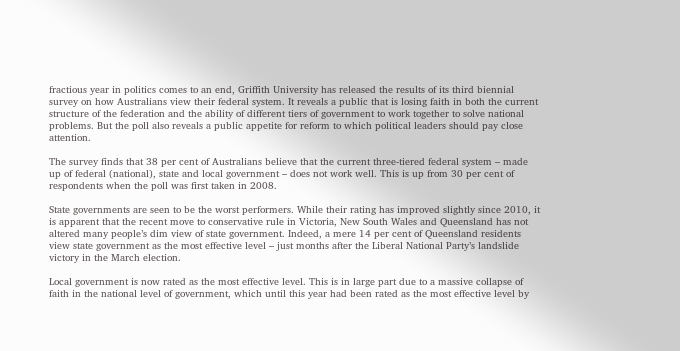fractious year in politics comes to an end, Griffith University has released the results of its third biennial survey on how Australians view their federal system. It reveals a public that is losing faith in both the current structure of the federation and the ability of different tiers of government to work together to solve national problems. But the poll also reveals a public appetite for reform to which political leaders should pay close attention.

The survey finds that 38 per cent of Australians believe that the current three-tiered federal system – made up of federal (national), state and local government – does not work well. This is up from 30 per cent of respondents when the poll was first taken in 2008.

State governments are seen to be the worst performers. While their rating has improved slightly since 2010, it is apparent that the recent move to conservative rule in Victoria, New South Wales and Queensland has not altered many people’s dim view of state government. Indeed, a mere 14 per cent of Queensland residents view state government as the most effective level – just months after the Liberal National Party’s landslide victory in the March election.

Local government is now rated as the most effective level. This is in large part due to a massive collapse of faith in the national level of government, which until this year had been rated as the most effective level by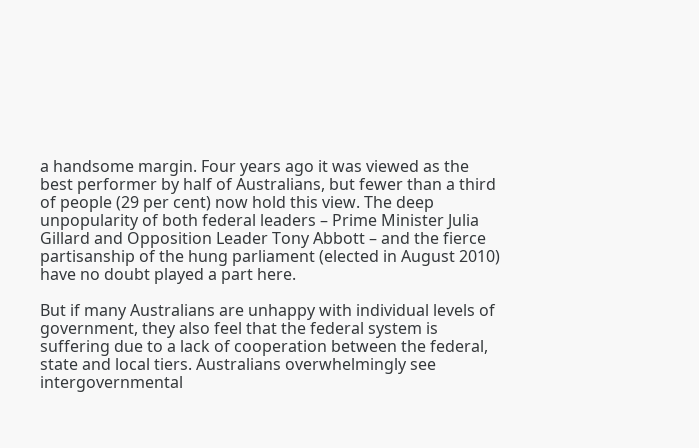a handsome margin. Four years ago it was viewed as the best performer by half of Australians, but fewer than a third of people (29 per cent) now hold this view. The deep unpopularity of both federal leaders – Prime Minister Julia Gillard and Opposition Leader Tony Abbott – and the fierce partisanship of the hung parliament (elected in August 2010) have no doubt played a part here.

But if many Australians are unhappy with individual levels of government, they also feel that the federal system is suffering due to a lack of cooperation between the federal, state and local tiers. Australians overwhelmingly see intergovernmental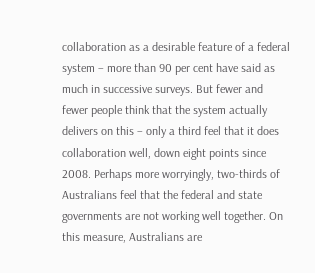collaboration as a desirable feature of a federal system – more than 90 per cent have said as much in successive surveys. But fewer and fewer people think that the system actually delivers on this – only a third feel that it does collaboration well, down eight points since 2008. Perhaps more worryingly, two-thirds of Australians feel that the federal and state governments are not working well together. On this measure, Australians are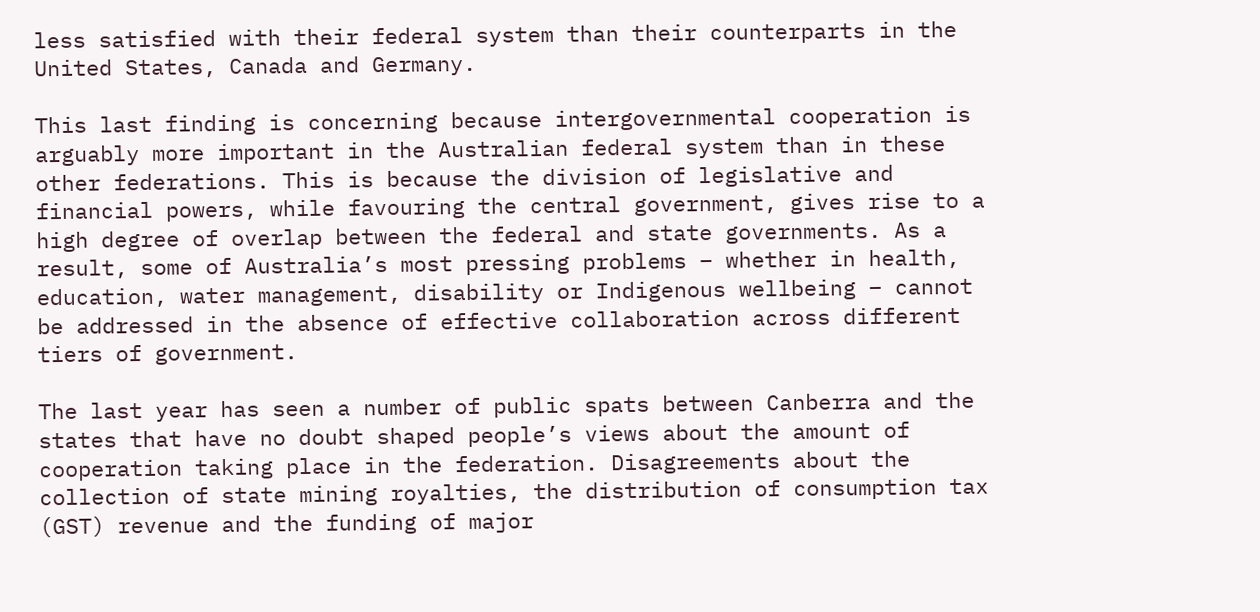less satisfied with their federal system than their counterparts in the United States, Canada and Germany.

This last finding is concerning because intergovernmental cooperation is arguably more important in the Australian federal system than in these other federations. This is because the division of legislative and financial powers, while favouring the central government, gives rise to a high degree of overlap between the federal and state governments. As a result, some of Australia’s most pressing problems – whether in health, education, water management, disability or Indigenous wellbeing – cannot be addressed in the absence of effective collaboration across different tiers of government.

The last year has seen a number of public spats between Canberra and the states that have no doubt shaped people’s views about the amount of cooperation taking place in the federation. Disagreements about the collection of state mining royalties, the distribution of consumption tax (GST) revenue and the funding of major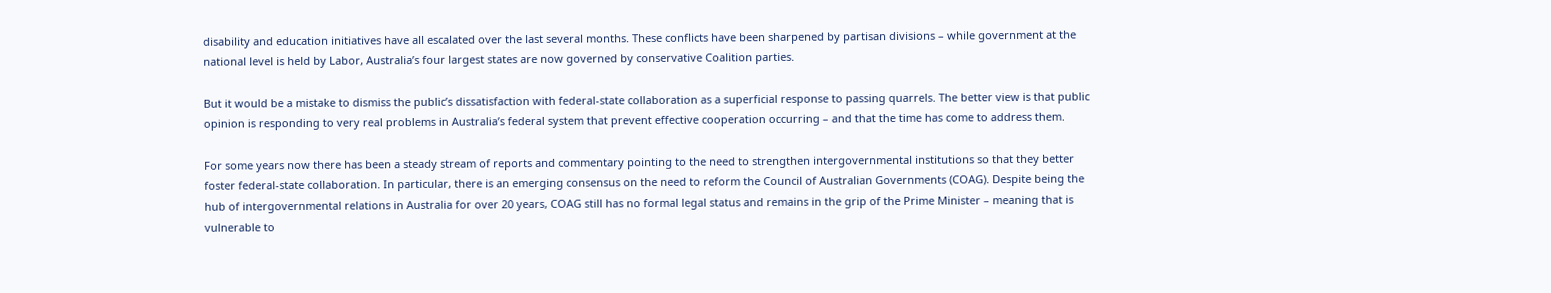disability and education initiatives have all escalated over the last several months. These conflicts have been sharpened by partisan divisions – while government at the national level is held by Labor, Australia’s four largest states are now governed by conservative Coalition parties.

But it would be a mistake to dismiss the public’s dissatisfaction with federal-state collaboration as a superficial response to passing quarrels. The better view is that public opinion is responding to very real problems in Australia’s federal system that prevent effective cooperation occurring – and that the time has come to address them.

For some years now there has been a steady stream of reports and commentary pointing to the need to strengthen intergovernmental institutions so that they better foster federal-state collaboration. In particular, there is an emerging consensus on the need to reform the Council of Australian Governments (COAG). Despite being the hub of intergovernmental relations in Australia for over 20 years, COAG still has no formal legal status and remains in the grip of the Prime Minister – meaning that is vulnerable to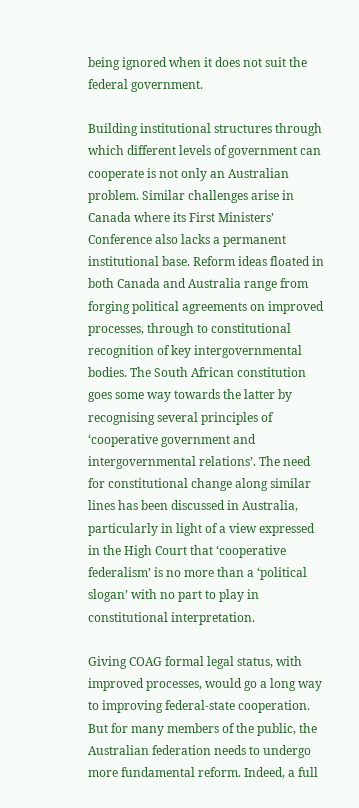being ignored when it does not suit the federal government.

Building institutional structures through which different levels of government can cooperate is not only an Australian problem. Similar challenges arise in Canada where its First Ministers’ Conference also lacks a permanent institutional base. Reform ideas floated in both Canada and Australia range from forging political agreements on improved processes, through to constitutional recognition of key intergovernmental bodies. The South African constitution goes some way towards the latter by recognising several principles of ‘cooperative government and intergovernmental relations’. The need for constitutional change along similar lines has been discussed in Australia, particularly in light of a view expressed in the High Court that ‘cooperative federalism’ is no more than a ‘political slogan’ with no part to play in constitutional interpretation.

Giving COAG formal legal status, with improved processes, would go a long way to improving federal-state cooperation. But for many members of the public, the Australian federation needs to undergo more fundamental reform. Indeed, a full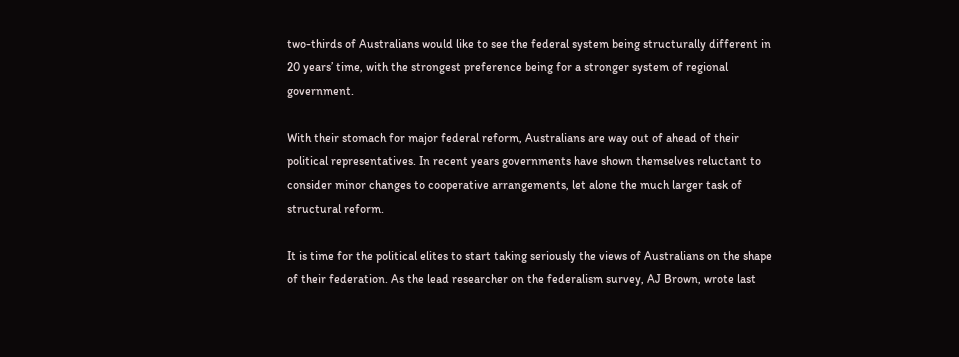two-thirds of Australians would like to see the federal system being structurally different in 20 years’ time, with the strongest preference being for a stronger system of regional government.

With their stomach for major federal reform, Australians are way out of ahead of their political representatives. In recent years governments have shown themselves reluctant to consider minor changes to cooperative arrangements, let alone the much larger task of structural reform.

It is time for the political elites to start taking seriously the views of Australians on the shape of their federation. As the lead researcher on the federalism survey, AJ Brown, wrote last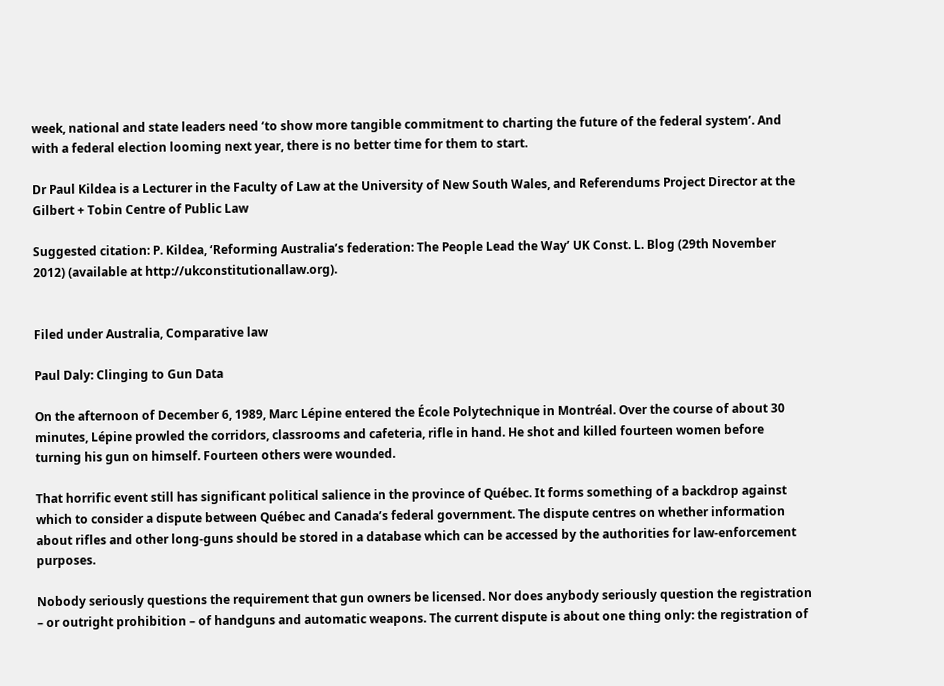week, national and state leaders need ‘to show more tangible commitment to charting the future of the federal system’. And with a federal election looming next year, there is no better time for them to start.

Dr Paul Kildea is a Lecturer in the Faculty of Law at the University of New South Wales, and Referendums Project Director at the Gilbert + Tobin Centre of Public Law

Suggested citation: P. Kildea, ‘Reforming Australia’s federation: The People Lead the Way’ UK Const. L. Blog (29th November 2012) (available at http://ukconstitutionallaw.org).


Filed under Australia, Comparative law

Paul Daly: Clinging to Gun Data

On the afternoon of December 6, 1989, Marc Lépine entered the École Polytechnique in Montréal. Over the course of about 30 minutes, Lépine prowled the corridors, classrooms and cafeteria, rifle in hand. He shot and killed fourteen women before turning his gun on himself. Fourteen others were wounded.

That horrific event still has significant political salience in the province of Québec. It forms something of a backdrop against which to consider a dispute between Québec and Canada’s federal government. The dispute centres on whether information about rifles and other long-guns should be stored in a database which can be accessed by the authorities for law-enforcement purposes.

Nobody seriously questions the requirement that gun owners be licensed. Nor does anybody seriously question the registration – or outright prohibition – of handguns and automatic weapons. The current dispute is about one thing only: the registration of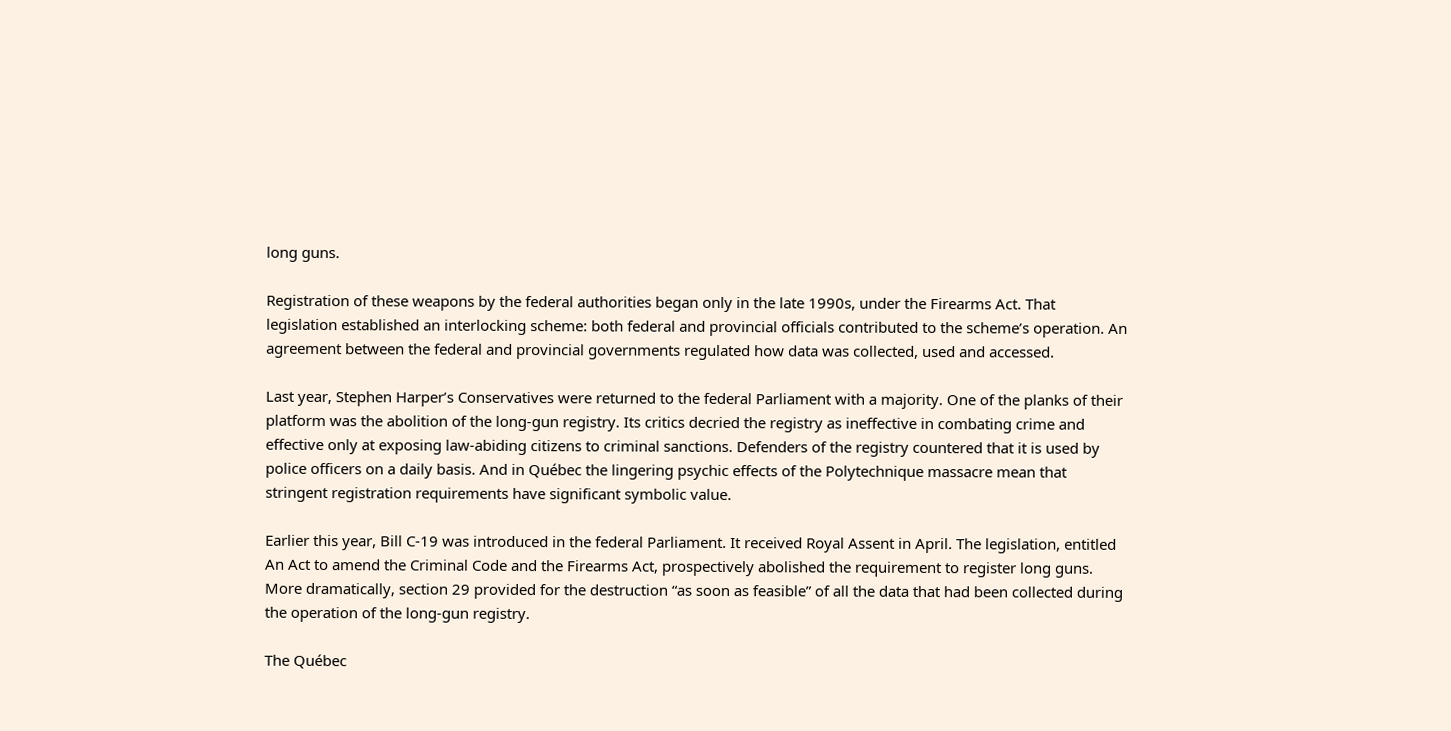long guns.

Registration of these weapons by the federal authorities began only in the late 1990s, under the Firearms Act. That legislation established an interlocking scheme: both federal and provincial officials contributed to the scheme’s operation. An agreement between the federal and provincial governments regulated how data was collected, used and accessed.

Last year, Stephen Harper’s Conservatives were returned to the federal Parliament with a majority. One of the planks of their platform was the abolition of the long-gun registry. Its critics decried the registry as ineffective in combating crime and effective only at exposing law-abiding citizens to criminal sanctions. Defenders of the registry countered that it is used by police officers on a daily basis. And in Québec the lingering psychic effects of the Polytechnique massacre mean that stringent registration requirements have significant symbolic value.

Earlier this year, Bill C-19 was introduced in the federal Parliament. It received Royal Assent in April. The legislation, entitled An Act to amend the Criminal Code and the Firearms Act, prospectively abolished the requirement to register long guns. More dramatically, section 29 provided for the destruction “as soon as feasible” of all the data that had been collected during the operation of the long-gun registry.

The Québec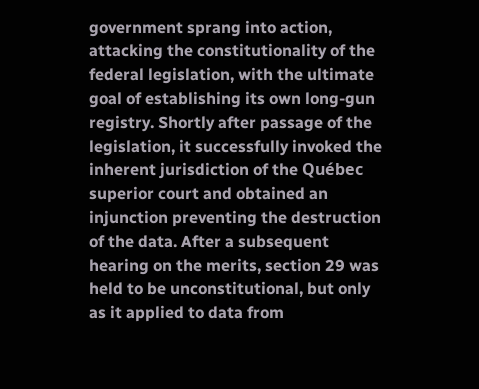government sprang into action, attacking the constitutionality of the federal legislation, with the ultimate goal of establishing its own long-gun registry. Shortly after passage of the legislation, it successfully invoked the inherent jurisdiction of the Québec superior court and obtained an injunction preventing the destruction of the data. After a subsequent hearing on the merits, section 29 was held to be unconstitutional, but only as it applied to data from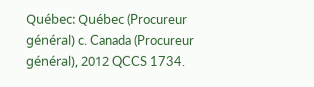Québec: Québec (Procureur général) c. Canada (Procureur général), 2012 QCCS 1734.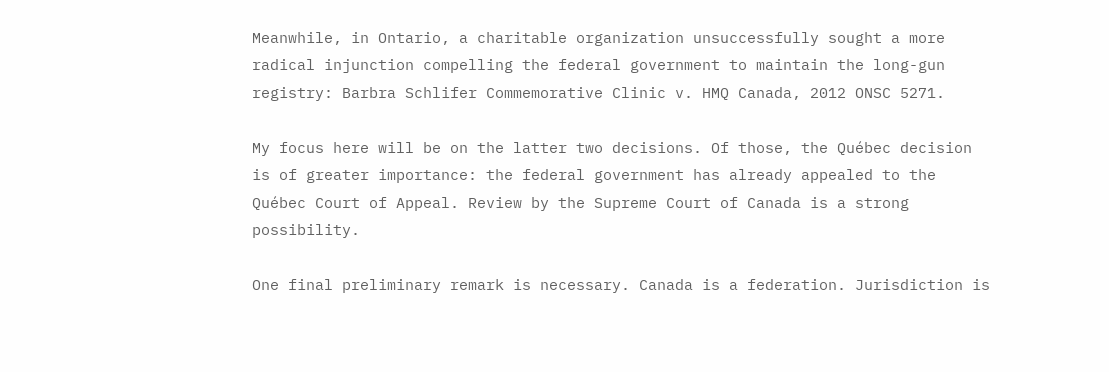Meanwhile, in Ontario, a charitable organization unsuccessfully sought a more radical injunction compelling the federal government to maintain the long-gun registry: Barbra Schlifer Commemorative Clinic v. HMQ Canada, 2012 ONSC 5271.

My focus here will be on the latter two decisions. Of those, the Québec decision is of greater importance: the federal government has already appealed to the Québec Court of Appeal. Review by the Supreme Court of Canada is a strong possibility.

One final preliminary remark is necessary. Canada is a federation. Jurisdiction is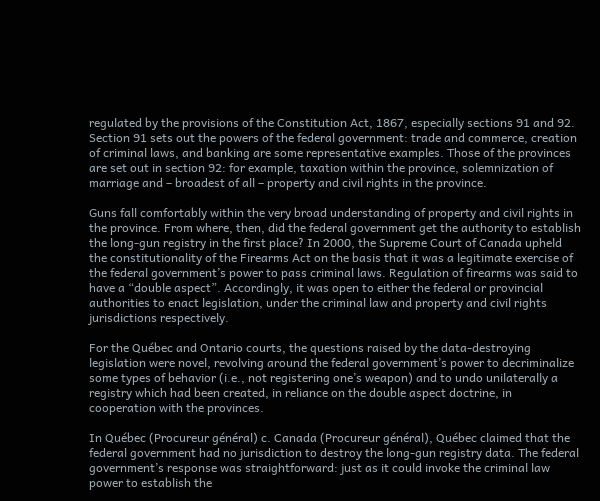regulated by the provisions of the Constitution Act, 1867, especially sections 91 and 92. Section 91 sets out the powers of the federal government: trade and commerce, creation of criminal laws, and banking are some representative examples. Those of the provinces are set out in section 92: for example, taxation within the province, solemnization of marriage and – broadest of all – property and civil rights in the province.

Guns fall comfortably within the very broad understanding of property and civil rights in the province. From where, then, did the federal government get the authority to establish the long-gun registry in the first place? In 2000, the Supreme Court of Canada upheld the constitutionality of the Firearms Act on the basis that it was a legitimate exercise of the federal government’s power to pass criminal laws. Regulation of firearms was said to have a “double aspect”. Accordingly, it was open to either the federal or provincial authorities to enact legislation, under the criminal law and property and civil rights jurisdictions respectively.

For the Québec and Ontario courts, the questions raised by the data-destroying legislation were novel, revolving around the federal government’s power to decriminalize some types of behavior (i.e., not registering one’s weapon) and to undo unilaterally a registry which had been created, in reliance on the double aspect doctrine, in cooperation with the provinces.

In Québec (Procureur général) c. Canada (Procureur général), Québec claimed that the federal government had no jurisdiction to destroy the long-gun registry data. The federal government’s response was straightforward: just as it could invoke the criminal law power to establish the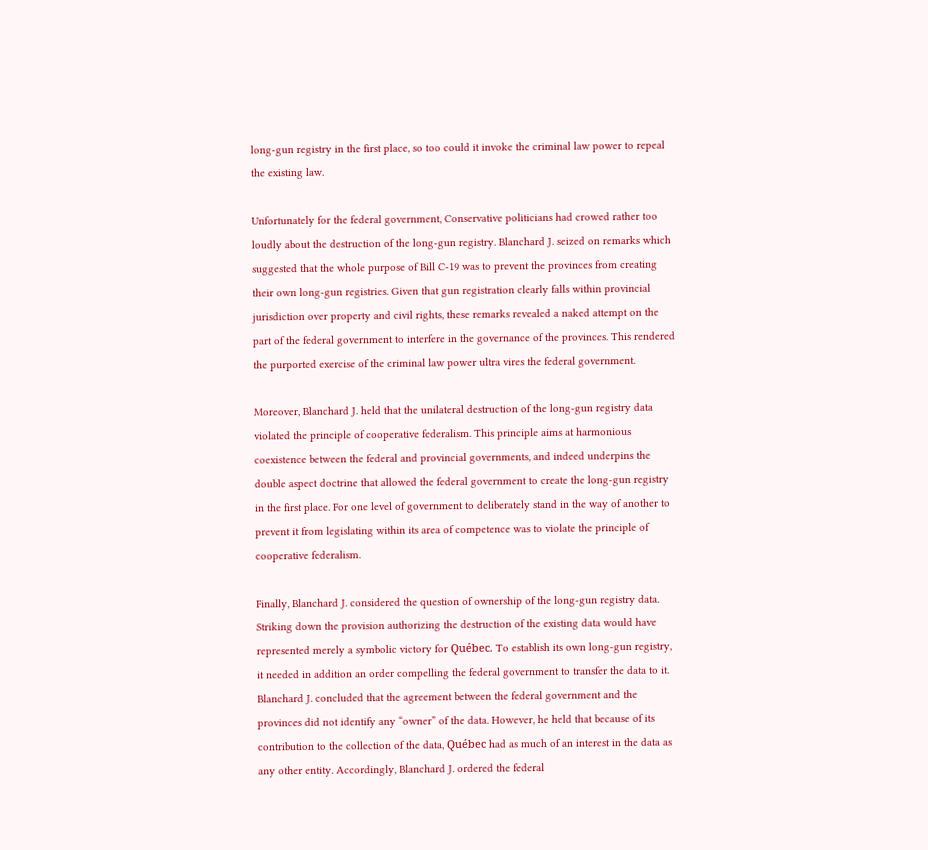long-gun registry in the first place, so too could it invoke the criminal law power to repeal the existing law.

Unfortunately for the federal government, Conservative politicians had crowed rather too loudly about the destruction of the long-gun registry. Blanchard J. seized on remarks which suggested that the whole purpose of Bill C-19 was to prevent the provinces from creating their own long-gun registries. Given that gun registration clearly falls within provincial jurisdiction over property and civil rights, these remarks revealed a naked attempt on the part of the federal government to interfere in the governance of the provinces. This rendered the purported exercise of the criminal law power ultra vires the federal government.

Moreover, Blanchard J. held that the unilateral destruction of the long-gun registry data violated the principle of cooperative federalism. This principle aims at harmonious coexistence between the federal and provincial governments, and indeed underpins the double aspect doctrine that allowed the federal government to create the long-gun registry in the first place. For one level of government to deliberately stand in the way of another to prevent it from legislating within its area of competence was to violate the principle of cooperative federalism.

Finally, Blanchard J. considered the question of ownership of the long-gun registry data. Striking down the provision authorizing the destruction of the existing data would have represented merely a symbolic victory for Québec. To establish its own long-gun registry, it needed in addition an order compelling the federal government to transfer the data to it. Blanchard J. concluded that the agreement between the federal government and the provinces did not identify any “owner” of the data. However, he held that because of its contribution to the collection of the data, Québec had as much of an interest in the data as any other entity. Accordingly, Blanchard J. ordered the federal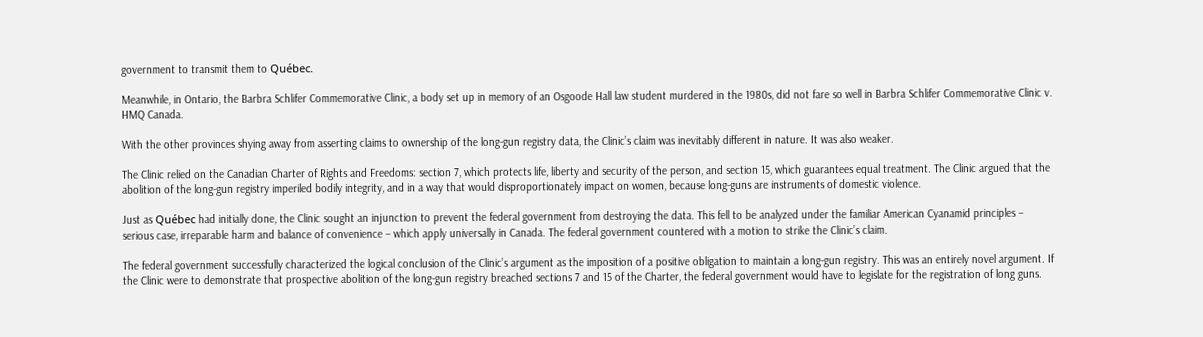government to transmit them to Québec.

Meanwhile, in Ontario, the Barbra Schlifer Commemorative Clinic, a body set up in memory of an Osgoode Hall law student murdered in the 1980s, did not fare so well in Barbra Schlifer Commemorative Clinic v. HMQ Canada.

With the other provinces shying away from asserting claims to ownership of the long-gun registry data, the Clinic’s claim was inevitably different in nature. It was also weaker.

The Clinic relied on the Canadian Charter of Rights and Freedoms: section 7, which protects life, liberty and security of the person, and section 15, which guarantees equal treatment. The Clinic argued that the abolition of the long-gun registry imperiled bodily integrity, and in a way that would disproportionately impact on women, because long-guns are instruments of domestic violence.

Just as Québec had initially done, the Clinic sought an injunction to prevent the federal government from destroying the data. This fell to be analyzed under the familiar American Cyanamid principles – serious case, irreparable harm and balance of convenience – which apply universally in Canada. The federal government countered with a motion to strike the Clinic’s claim.

The federal government successfully characterized the logical conclusion of the Clinic’s argument as the imposition of a positive obligation to maintain a long-gun registry. This was an entirely novel argument. If the Clinic were to demonstrate that prospective abolition of the long-gun registry breached sections 7 and 15 of the Charter, the federal government would have to legislate for the registration of long guns.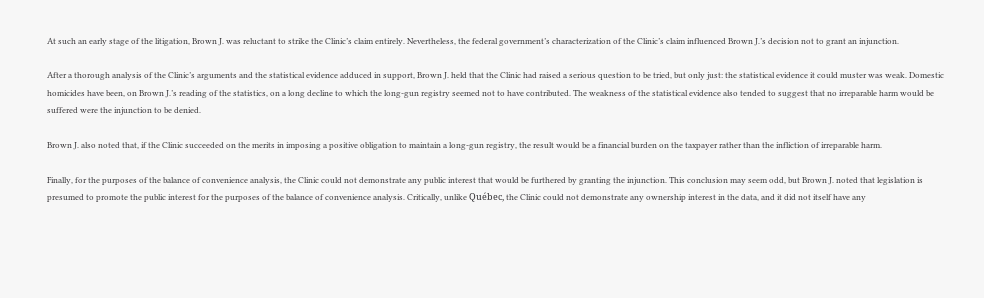At such an early stage of the litigation, Brown J. was reluctant to strike the Clinic’s claim entirely. Nevertheless, the federal government’s characterization of the Clinic’s claim influenced Brown J.’s decision not to grant an injunction.

After a thorough analysis of the Clinic’s arguments and the statistical evidence adduced in support, Brown J. held that the Clinic had raised a serious question to be tried, but only just: the statistical evidence it could muster was weak. Domestic homicides have been, on Brown J.’s reading of the statistics, on a long decline to which the long-gun registry seemed not to have contributed. The weakness of the statistical evidence also tended to suggest that no irreparable harm would be suffered were the injunction to be denied.

Brown J. also noted that, if the Clinic succeeded on the merits in imposing a positive obligation to maintain a long-gun registry, the result would be a financial burden on the taxpayer rather than the infliction of irreparable harm.

Finally, for the purposes of the balance of convenience analysis, the Clinic could not demonstrate any public interest that would be furthered by granting the injunction. This conclusion may seem odd, but Brown J. noted that legislation is presumed to promote the public interest for the purposes of the balance of convenience analysis. Critically, unlike Québec, the Clinic could not demonstrate any ownership interest in the data, and it did not itself have any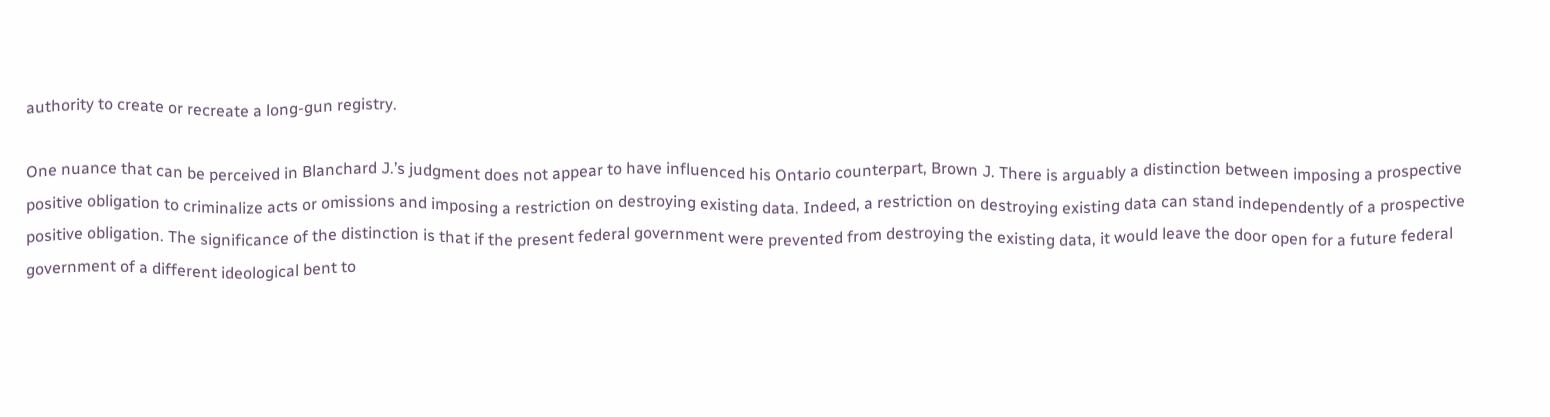authority to create or recreate a long-gun registry.

One nuance that can be perceived in Blanchard J.’s judgment does not appear to have influenced his Ontario counterpart, Brown J. There is arguably a distinction between imposing a prospective positive obligation to criminalize acts or omissions and imposing a restriction on destroying existing data. Indeed, a restriction on destroying existing data can stand independently of a prospective positive obligation. The significance of the distinction is that if the present federal government were prevented from destroying the existing data, it would leave the door open for a future federal government of a different ideological bent to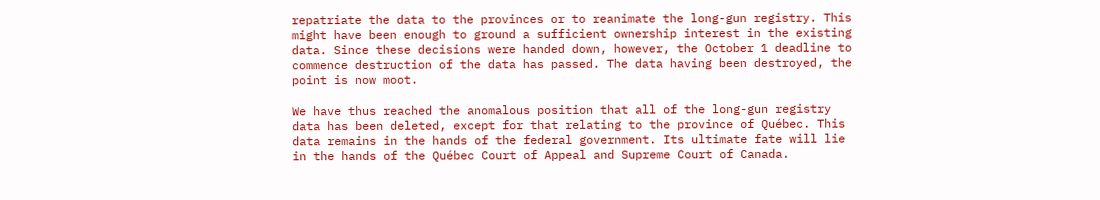repatriate the data to the provinces or to reanimate the long-gun registry. This might have been enough to ground a sufficient ownership interest in the existing data. Since these decisions were handed down, however, the October 1 deadline to commence destruction of the data has passed. The data having been destroyed, the point is now moot.

We have thus reached the anomalous position that all of the long-gun registry data has been deleted, except for that relating to the province of Québec. This data remains in the hands of the federal government. Its ultimate fate will lie in the hands of the Québec Court of Appeal and Supreme Court of Canada.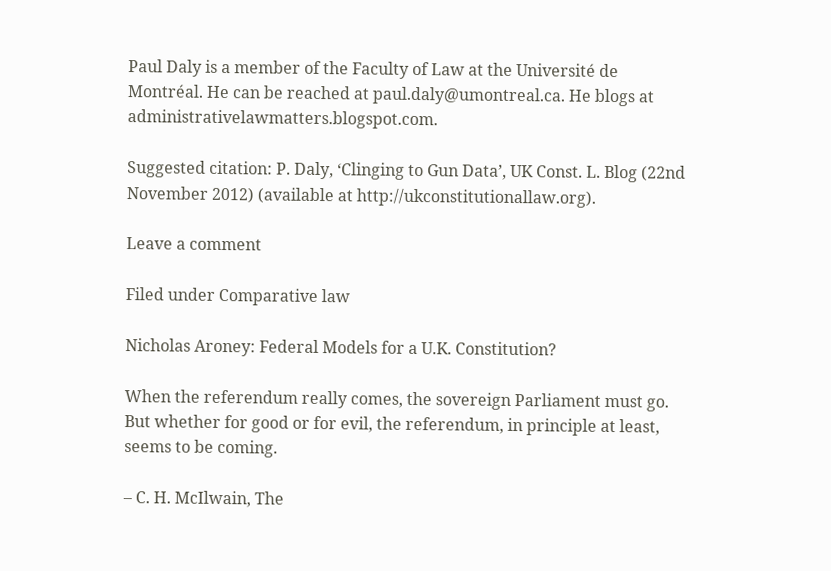Paul Daly is a member of the Faculty of Law at the Université de Montréal. He can be reached at paul.daly@umontreal.ca. He blogs at administrativelawmatters.blogspot.com.

Suggested citation: P. Daly, ‘Clinging to Gun Data’, UK Const. L. Blog (22nd November 2012) (available at http://ukconstitutionallaw.org).

Leave a comment

Filed under Comparative law

Nicholas Aroney: Federal Models for a U.K. Constitution?

When the referendum really comes, the sovereign Parliament must go.  But whether for good or for evil, the referendum, in principle at least, seems to be coming.

– C. H. McIlwain, The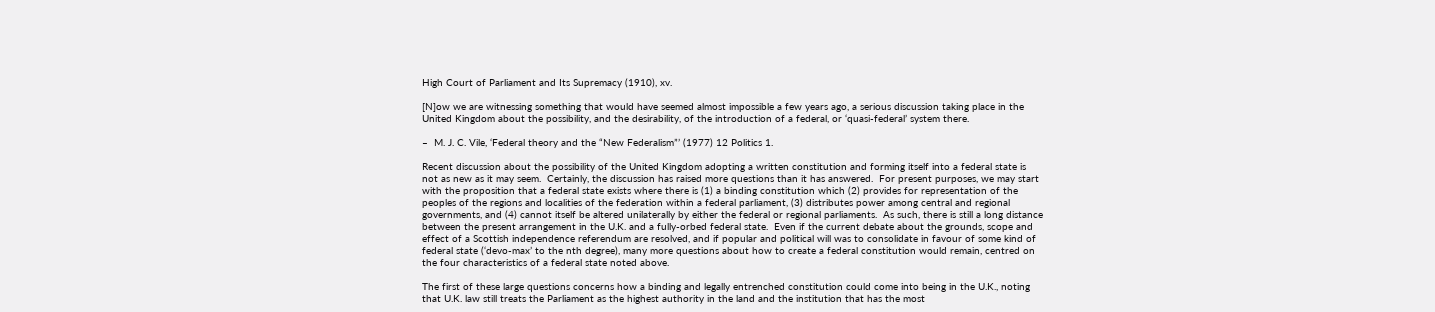High Court of Parliament and Its Supremacy (1910), xv.

[N]ow we are witnessing something that would have seemed almost impossible a few years ago, a serious discussion taking place in the United Kingdom about the possibility, and the desirability, of the introduction of a federal, or ‘quasi-federal’ system there.

–  M. J. C. Vile, ‘Federal theory and the “New Federalism”’ (1977) 12 Politics 1.

Recent discussion about the possibility of the United Kingdom adopting a written constitution and forming itself into a federal state is not as new as it may seem.  Certainly, the discussion has raised more questions than it has answered.  For present purposes, we may start with the proposition that a federal state exists where there is (1) a binding constitution which (2) provides for representation of the peoples of the regions and localities of the federation within a federal parliament, (3) distributes power among central and regional governments, and (4) cannot itself be altered unilaterally by either the federal or regional parliaments.  As such, there is still a long distance between the present arrangement in the U.K. and a fully-orbed federal state.  Even if the current debate about the grounds, scope and effect of a Scottish independence referendum are resolved, and if popular and political will was to consolidate in favour of some kind of federal state (‘devo-max’ to the nth degree), many more questions about how to create a federal constitution would remain, centred on the four characteristics of a federal state noted above.

The first of these large questions concerns how a binding and legally entrenched constitution could come into being in the U.K., noting that U.K. law still treats the Parliament as the highest authority in the land and the institution that has the most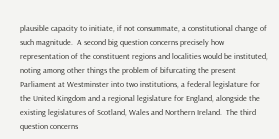plausible capacity to initiate, if not consummate, a constitutional change of such magnitude.  A second big question concerns precisely how representation of the constituent regions and localities would be instituted, noting among other things the problem of bifurcating the present Parliament at Westminster into two institutions, a federal legislature for the United Kingdom and a regional legislature for England, alongside the existing legislatures of Scotland, Wales and Northern Ireland.  The third question concerns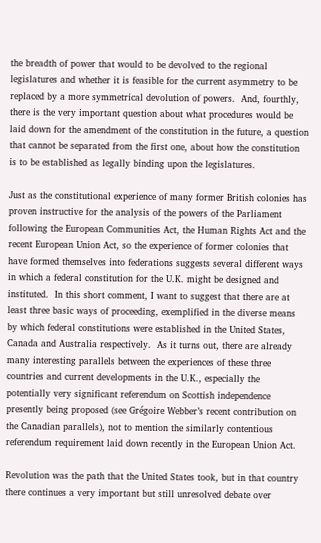the breadth of power that would to be devolved to the regional legislatures and whether it is feasible for the current asymmetry to be replaced by a more symmetrical devolution of powers.  And, fourthly, there is the very important question about what procedures would be laid down for the amendment of the constitution in the future, a question that cannot be separated from the first one, about how the constitution is to be established as legally binding upon the legislatures.

Just as the constitutional experience of many former British colonies has proven instructive for the analysis of the powers of the Parliament following the European Communities Act, the Human Rights Act and the recent European Union Act, so the experience of former colonies that have formed themselves into federations suggests several different ways in which a federal constitution for the U.K. might be designed and instituted.  In this short comment, I want to suggest that there are at least three basic ways of proceeding, exemplified in the diverse means by which federal constitutions were established in the United States, Canada and Australia respectively.  As it turns out, there are already many interesting parallels between the experiences of these three countries and current developments in the U.K., especially the potentially very significant referendum on Scottish independence presently being proposed (see Grégoire Webber’s recent contribution on the Canadian parallels), not to mention the similarly contentious referendum requirement laid down recently in the European Union Act.

Revolution was the path that the United States took, but in that country there continues a very important but still unresolved debate over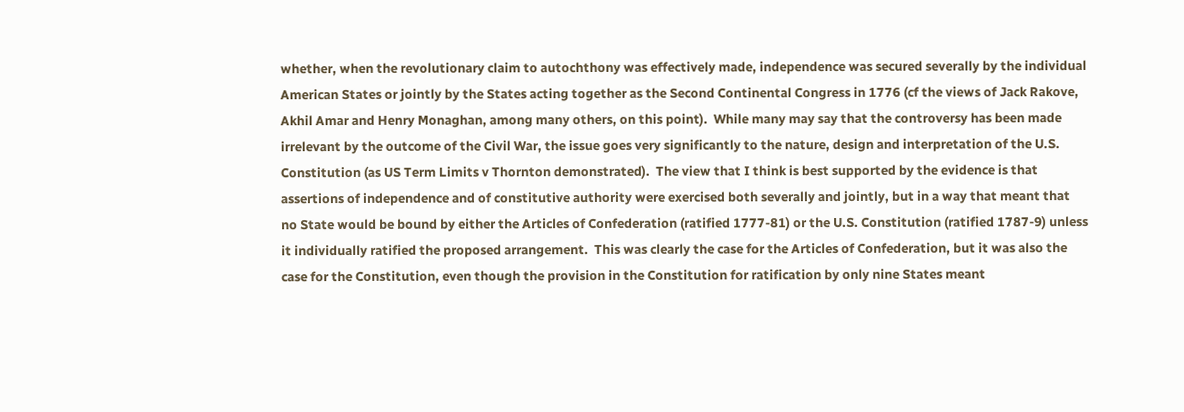whether, when the revolutionary claim to autochthony was effectively made, independence was secured severally by the individual American States or jointly by the States acting together as the Second Continental Congress in 1776 (cf the views of Jack Rakove, Akhil Amar and Henry Monaghan, among many others, on this point).  While many may say that the controversy has been made irrelevant by the outcome of the Civil War, the issue goes very significantly to the nature, design and interpretation of the U.S. Constitution (as US Term Limits v Thornton demonstrated).  The view that I think is best supported by the evidence is that assertions of independence and of constitutive authority were exercised both severally and jointly, but in a way that meant that no State would be bound by either the Articles of Confederation (ratified 1777-81) or the U.S. Constitution (ratified 1787-9) unless it individually ratified the proposed arrangement.  This was clearly the case for the Articles of Confederation, but it was also the case for the Constitution, even though the provision in the Constitution for ratification by only nine States meant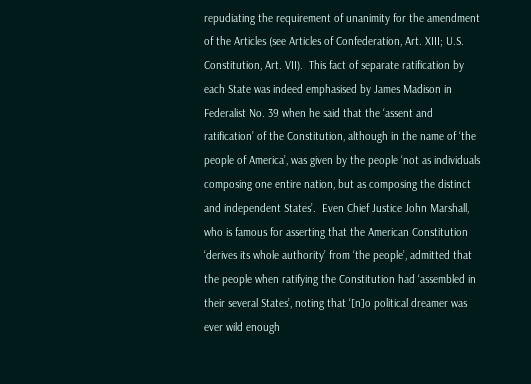repudiating the requirement of unanimity for the amendment of the Articles (see Articles of Confederation, Art. XIII; U.S. Constitution, Art. VII).  This fact of separate ratification by each State was indeed emphasised by James Madison in Federalist No. 39 when he said that the ‘assent and ratification’ of the Constitution, although in the name of ‘the people of America’, was given by the people ‘not as individuals composing one entire nation, but as composing the distinct and independent States’.  Even Chief Justice John Marshall, who is famous for asserting that the American Constitution ‘derives its whole authority’ from ‘the people’, admitted that the people when ratifying the Constitution had ‘assembled in their several States’, noting that ‘[n]o political dreamer was ever wild enough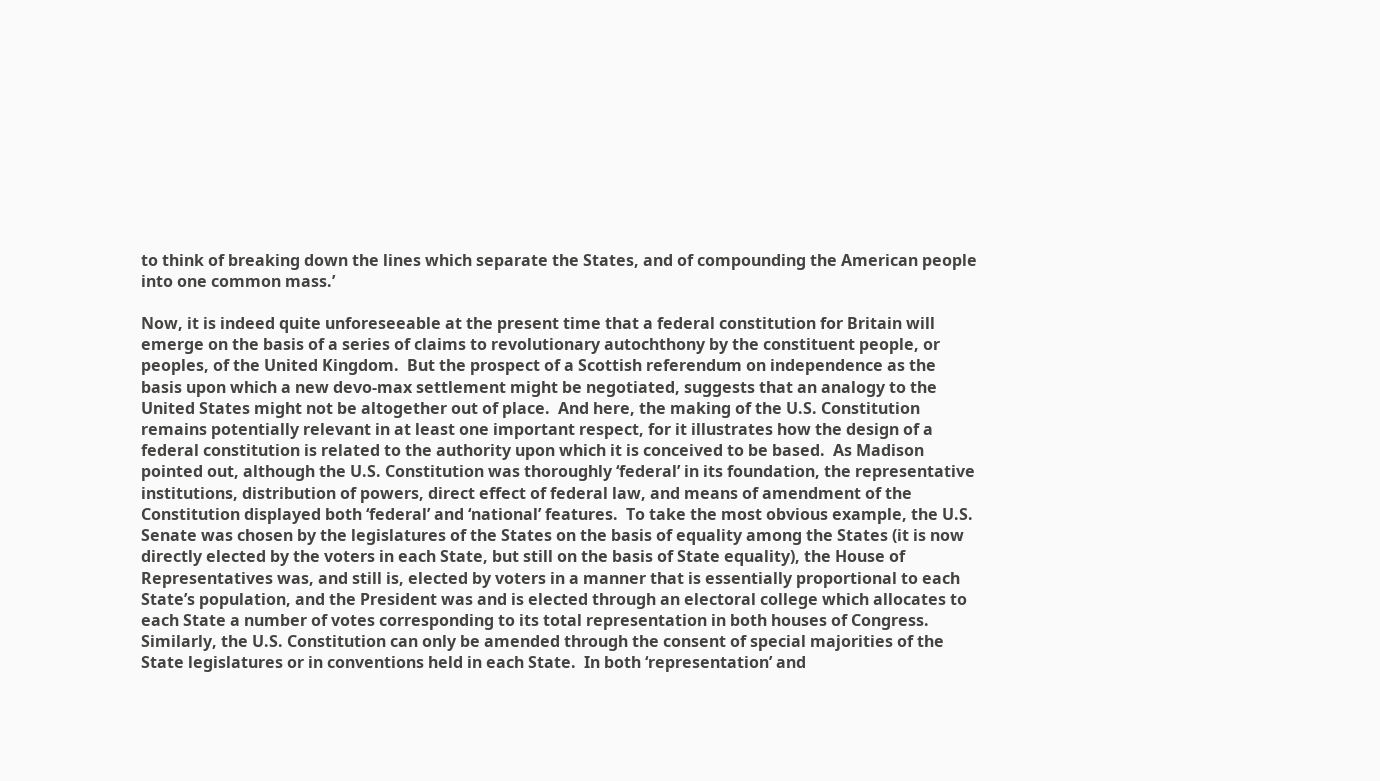to think of breaking down the lines which separate the States, and of compounding the American people into one common mass.’

Now, it is indeed quite unforeseeable at the present time that a federal constitution for Britain will emerge on the basis of a series of claims to revolutionary autochthony by the constituent people, or peoples, of the United Kingdom.  But the prospect of a Scottish referendum on independence as the basis upon which a new devo-max settlement might be negotiated, suggests that an analogy to the United States might not be altogether out of place.  And here, the making of the U.S. Constitution remains potentially relevant in at least one important respect, for it illustrates how the design of a federal constitution is related to the authority upon which it is conceived to be based.  As Madison pointed out, although the U.S. Constitution was thoroughly ‘federal’ in its foundation, the representative institutions, distribution of powers, direct effect of federal law, and means of amendment of the Constitution displayed both ‘federal’ and ‘national’ features.  To take the most obvious example, the U.S. Senate was chosen by the legislatures of the States on the basis of equality among the States (it is now directly elected by the voters in each State, but still on the basis of State equality), the House of Representatives was, and still is, elected by voters in a manner that is essentially proportional to each State’s population, and the President was and is elected through an electoral college which allocates to each State a number of votes corresponding to its total representation in both houses of Congress.  Similarly, the U.S. Constitution can only be amended through the consent of special majorities of the State legislatures or in conventions held in each State.  In both ‘representation’ and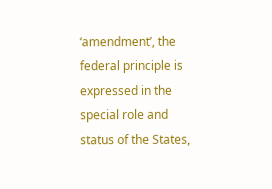‘amendment’, the federal principle is expressed in the special role and status of the States,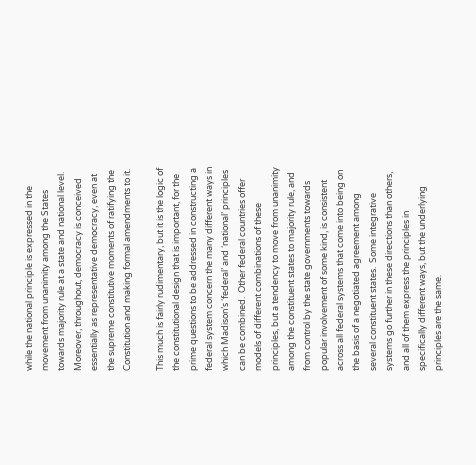while the national principle is expressed in the movement from unanimity among the States towards majority rule at a state and national level. Moreover, throughout, democracy is conceived essentially as representative democracy, even at the supreme constitutive moments of ratifying the Constitution and making formal amendments to it.

This much is fairly rudimentary, but it is the logic of the constitutional design that is important, for the prime questions to be addressed in constructing a federal system concern the many different ways in which Madison’s ‘federal’ and ‘national’ principles can be combined.  Other federal countries offer models of different combinations of these principles, but a tendency to move from unanimity among the constituent states to majority rule, and from control by the state governments towards popular involvement of some kind, is consistent across all federal systems that come into being on the basis of a negotiated agreement among several constituent states.  Some integrative systems go further in these directions than others, and all of them express the principles in specifically different ways, but the underlying principles are the same.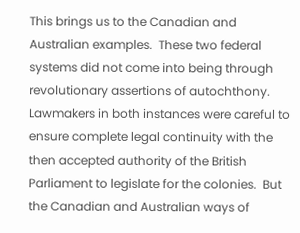This brings us to the Canadian and Australian examples.  These two federal systems did not come into being through revolutionary assertions of autochthony.  Lawmakers in both instances were careful to ensure complete legal continuity with the then accepted authority of the British Parliament to legislate for the colonies.  But the Canadian and Australian ways of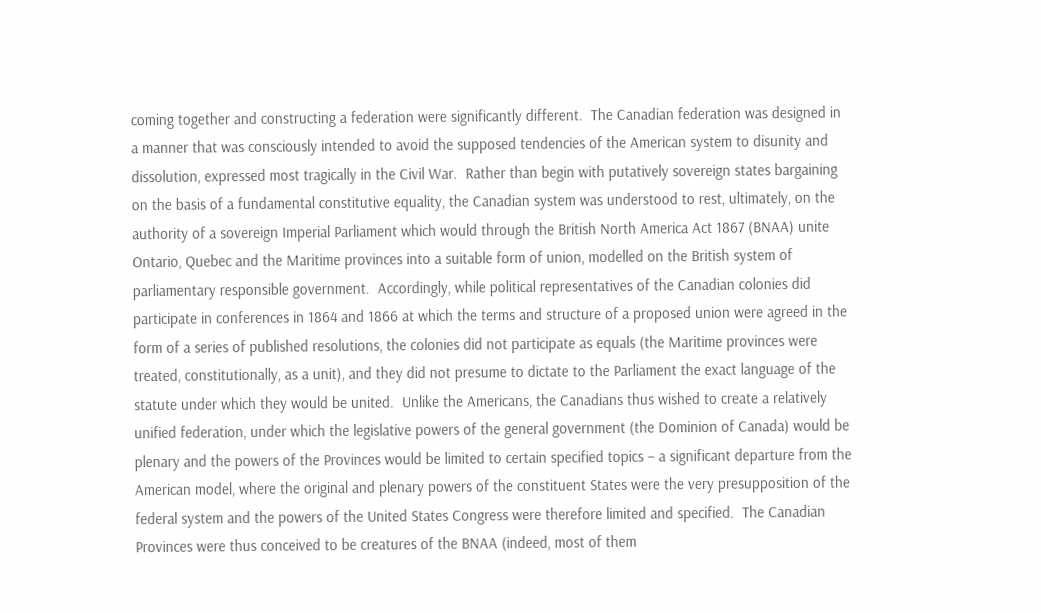coming together and constructing a federation were significantly different.  The Canadian federation was designed in a manner that was consciously intended to avoid the supposed tendencies of the American system to disunity and dissolution, expressed most tragically in the Civil War.  Rather than begin with putatively sovereign states bargaining on the basis of a fundamental constitutive equality, the Canadian system was understood to rest, ultimately, on the authority of a sovereign Imperial Parliament which would through the British North America Act 1867 (BNAA) unite Ontario, Quebec and the Maritime provinces into a suitable form of union, modelled on the British system of parliamentary responsible government.  Accordingly, while political representatives of the Canadian colonies did participate in conferences in 1864 and 1866 at which the terms and structure of a proposed union were agreed in the form of a series of published resolutions, the colonies did not participate as equals (the Maritime provinces were treated, constitutionally, as a unit), and they did not presume to dictate to the Parliament the exact language of the statute under which they would be united.  Unlike the Americans, the Canadians thus wished to create a relatively unified federation, under which the legislative powers of the general government (the Dominion of Canada) would be plenary and the powers of the Provinces would be limited to certain specified topics – a significant departure from the American model, where the original and plenary powers of the constituent States were the very presupposition of the federal system and the powers of the United States Congress were therefore limited and specified.  The Canadian Provinces were thus conceived to be creatures of the BNAA (indeed, most of them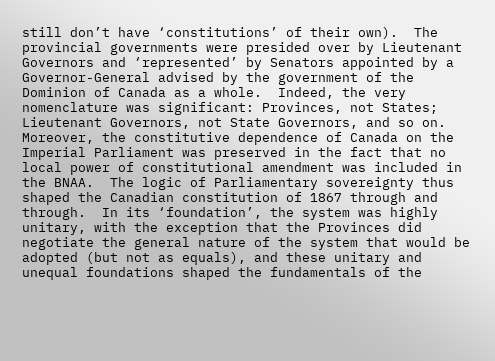still don’t have ‘constitutions’ of their own).  The provincial governments were presided over by Lieutenant Governors and ‘represented’ by Senators appointed by a Governor-General advised by the government of the Dominion of Canada as a whole.  Indeed, the very nomenclature was significant: Provinces, not States; Lieutenant Governors, not State Governors, and so on.  Moreover, the constitutive dependence of Canada on the Imperial Parliament was preserved in the fact that no local power of constitutional amendment was included in the BNAA.  The logic of Parliamentary sovereignty thus shaped the Canadian constitution of 1867 through and through.  In its ‘foundation’, the system was highly unitary, with the exception that the Provinces did negotiate the general nature of the system that would be adopted (but not as equals), and these unitary and unequal foundations shaped the fundamentals of the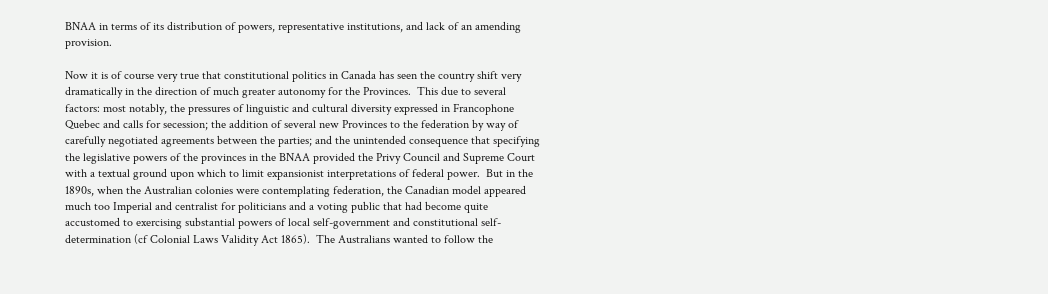BNAA in terms of its distribution of powers, representative institutions, and lack of an amending provision.

Now it is of course very true that constitutional politics in Canada has seen the country shift very dramatically in the direction of much greater autonomy for the Provinces.  This due to several factors: most notably, the pressures of linguistic and cultural diversity expressed in Francophone Quebec and calls for secession; the addition of several new Provinces to the federation by way of carefully negotiated agreements between the parties; and the unintended consequence that specifying the legislative powers of the provinces in the BNAA provided the Privy Council and Supreme Court with a textual ground upon which to limit expansionist interpretations of federal power.  But in the 1890s, when the Australian colonies were contemplating federation, the Canadian model appeared much too Imperial and centralist for politicians and a voting public that had become quite accustomed to exercising substantial powers of local self-government and constitutional self-determination (cf Colonial Laws Validity Act 1865).  The Australians wanted to follow the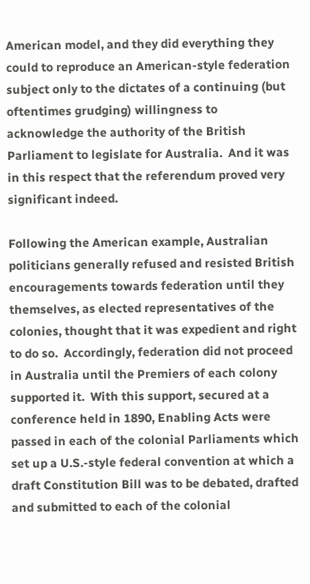American model, and they did everything they could to reproduce an American-style federation subject only to the dictates of a continuing (but oftentimes grudging) willingness to acknowledge the authority of the British Parliament to legislate for Australia.  And it was in this respect that the referendum proved very significant indeed.

Following the American example, Australian politicians generally refused and resisted British encouragements towards federation until they themselves, as elected representatives of the colonies, thought that it was expedient and right to do so.  Accordingly, federation did not proceed in Australia until the Premiers of each colony supported it.  With this support, secured at a conference held in 1890, Enabling Acts were passed in each of the colonial Parliaments which set up a U.S.-style federal convention at which a draft Constitution Bill was to be debated, drafted and submitted to each of the colonial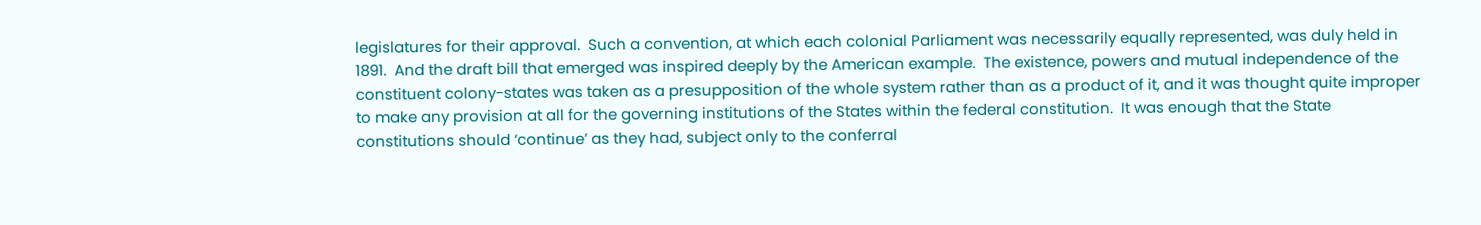legislatures for their approval.  Such a convention, at which each colonial Parliament was necessarily equally represented, was duly held in 1891.  And the draft bill that emerged was inspired deeply by the American example.  The existence, powers and mutual independence of the constituent colony-states was taken as a presupposition of the whole system rather than as a product of it, and it was thought quite improper to make any provision at all for the governing institutions of the States within the federal constitution.  It was enough that the State constitutions should ‘continue’ as they had, subject only to the conferral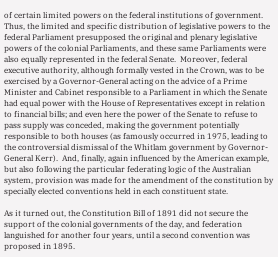of certain limited powers on the federal institutions of government.  Thus, the limited and specific distribution of legislative powers to the federal Parliament presupposed the original and plenary legislative powers of the colonial Parliaments, and these same Parliaments were also equally represented in the federal Senate.  Moreover, federal executive authority, although formally vested in the Crown, was to be exercised by a Governor-General acting on the advice of a Prime Minister and Cabinet responsible to a Parliament in which the Senate had equal power with the House of Representatives except in relation to financial bills; and even here the power of the Senate to refuse to pass supply was conceded, making the government potentially responsible to both houses (as famously occurred in 1975, leading to the controversial dismissal of the Whitlam government by Governor-General Kerr).  And, finally, again influenced by the American example, but also following the particular federating logic of the Australian system, provision was made for the amendment of the constitution by specially elected conventions held in each constituent state.

As it turned out, the Constitution Bill of 1891 did not secure the support of the colonial governments of the day, and federation languished for another four years, until a second convention was proposed in 1895.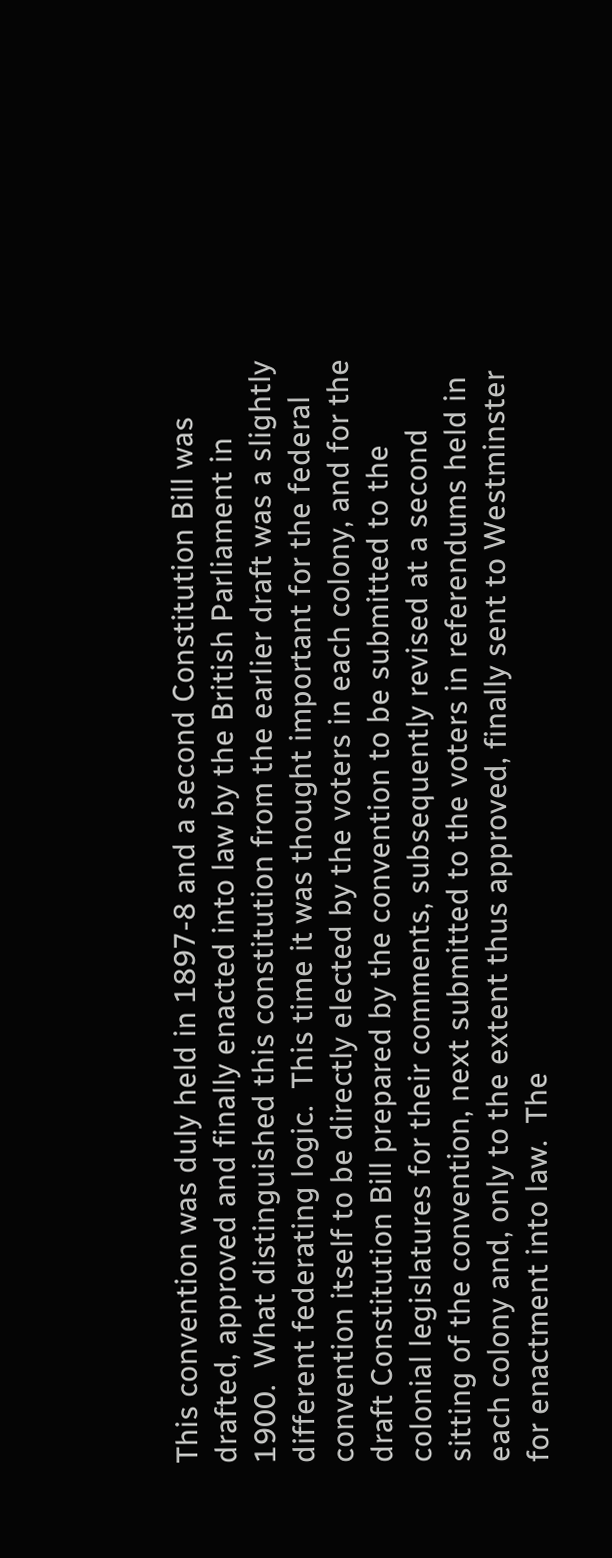This convention was duly held in 1897-8 and a second Constitution Bill was drafted, approved and finally enacted into law by the British Parliament in 1900.  What distinguished this constitution from the earlier draft was a slightly different federating logic.  This time it was thought important for the federal convention itself to be directly elected by the voters in each colony, and for the draft Constitution Bill prepared by the convention to be submitted to the colonial legislatures for their comments, subsequently revised at a second sitting of the convention, next submitted to the voters in referendums held in each colony and, only to the extent thus approved, finally sent to Westminster for enactment into law.  The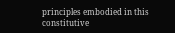principles embodied in this constitutive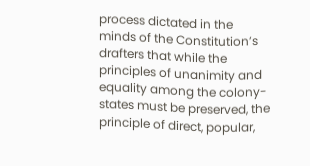process dictated in the minds of the Constitution’s drafters that while the principles of unanimity and equality among the colony-states must be preserved, the principle of direct, popular,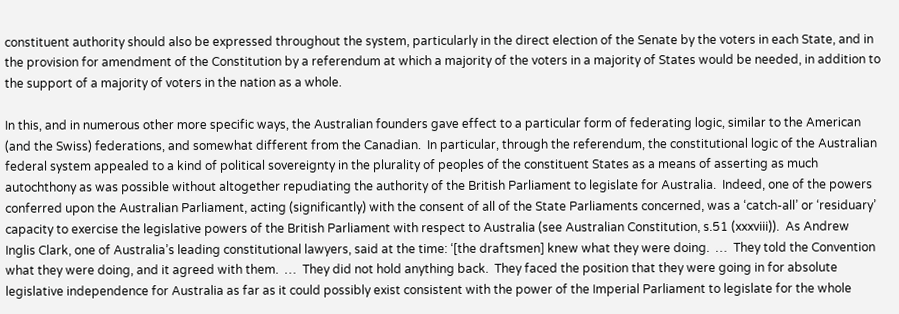constituent authority should also be expressed throughout the system, particularly in the direct election of the Senate by the voters in each State, and in the provision for amendment of the Constitution by a referendum at which a majority of the voters in a majority of States would be needed, in addition to the support of a majority of voters in the nation as a whole.

In this, and in numerous other more specific ways, the Australian founders gave effect to a particular form of federating logic, similar to the American (and the Swiss) federations, and somewhat different from the Canadian.  In particular, through the referendum, the constitutional logic of the Australian federal system appealed to a kind of political sovereignty in the plurality of peoples of the constituent States as a means of asserting as much autochthony as was possible without altogether repudiating the authority of the British Parliament to legislate for Australia.  Indeed, one of the powers conferred upon the Australian Parliament, acting (significantly) with the consent of all of the State Parliaments concerned, was a ‘catch-all’ or ‘residuary’ capacity to exercise the legislative powers of the British Parliament with respect to Australia (see Australian Constitution, s.51 (xxxviii)).  As Andrew Inglis Clark, one of Australia’s leading constitutional lawyers, said at the time: ‘[the draftsmen] knew what they were doing.  …  They told the Convention what they were doing, and it agreed with them.  …  They did not hold anything back.  They faced the position that they were going in for absolute legislative independence for Australia as far as it could possibly exist consistent with the power of the Imperial Parliament to legislate for the whole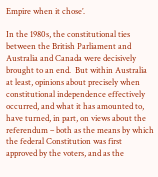Empire when it chose’.

In the 1980s, the constitutional ties between the British Parliament and Australia and Canada were decisively brought to an end.  But within Australia at least, opinions about precisely when constitutional independence effectively occurred, and what it has amounted to, have turned, in part, on views about the referendum – both as the means by which the federal Constitution was first approved by the voters, and as the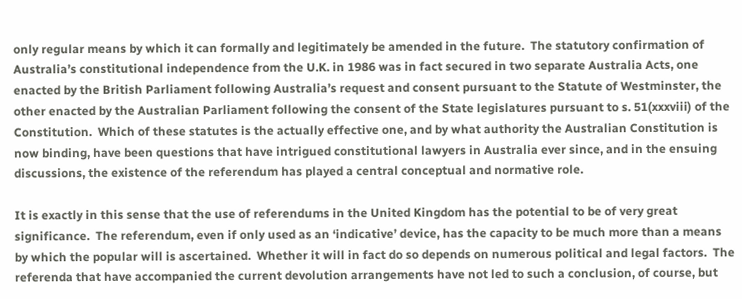only regular means by which it can formally and legitimately be amended in the future.  The statutory confirmation of Australia’s constitutional independence from the U.K. in 1986 was in fact secured in two separate Australia Acts, one enacted by the British Parliament following Australia’s request and consent pursuant to the Statute of Westminster, the other enacted by the Australian Parliament following the consent of the State legislatures pursuant to s. 51(xxxviii) of the Constitution.  Which of these statutes is the actually effective one, and by what authority the Australian Constitution is now binding, have been questions that have intrigued constitutional lawyers in Australia ever since, and in the ensuing discussions, the existence of the referendum has played a central conceptual and normative role.

It is exactly in this sense that the use of referendums in the United Kingdom has the potential to be of very great significance.  The referendum, even if only used as an ‘indicative’ device, has the capacity to be much more than a means by which the popular will is ascertained.  Whether it will in fact do so depends on numerous political and legal factors.  The referenda that have accompanied the current devolution arrangements have not led to such a conclusion, of course, but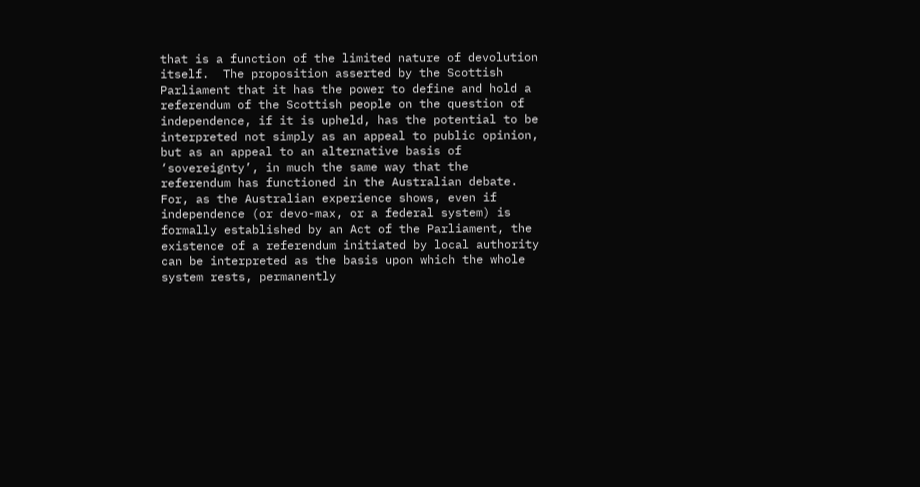that is a function of the limited nature of devolution itself.  The proposition asserted by the Scottish Parliament that it has the power to define and hold a referendum of the Scottish people on the question of independence, if it is upheld, has the potential to be interpreted not simply as an appeal to public opinion, but as an appeal to an alternative basis of ‘sovereignty’, in much the same way that the referendum has functioned in the Australian debate.  For, as the Australian experience shows, even if independence (or devo-max, or a federal system) is formally established by an Act of the Parliament, the existence of a referendum initiated by local authority can be interpreted as the basis upon which the whole system rests, permanently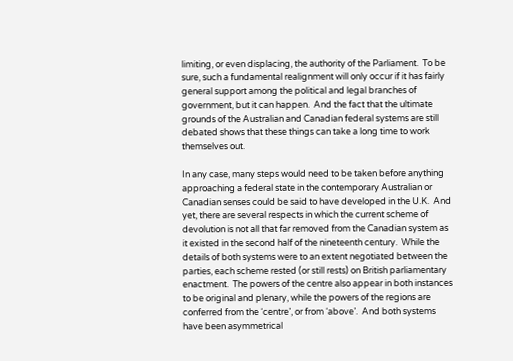limiting, or even displacing, the authority of the Parliament.  To be sure, such a fundamental realignment will only occur if it has fairly general support among the political and legal branches of government, but it can happen.  And the fact that the ultimate grounds of the Australian and Canadian federal systems are still debated shows that these things can take a long time to work themselves out.

In any case, many steps would need to be taken before anything approaching a federal state in the contemporary Australian or Canadian senses could be said to have developed in the U.K.  And yet, there are several respects in which the current scheme of devolution is not all that far removed from the Canadian system as it existed in the second half of the nineteenth century.  While the details of both systems were to an extent negotiated between the parties, each scheme rested (or still rests) on British parliamentary enactment.  The powers of the centre also appear in both instances to be original and plenary, while the powers of the regions are conferred from the ‘centre’, or from ‘above’.  And both systems have been asymmetrical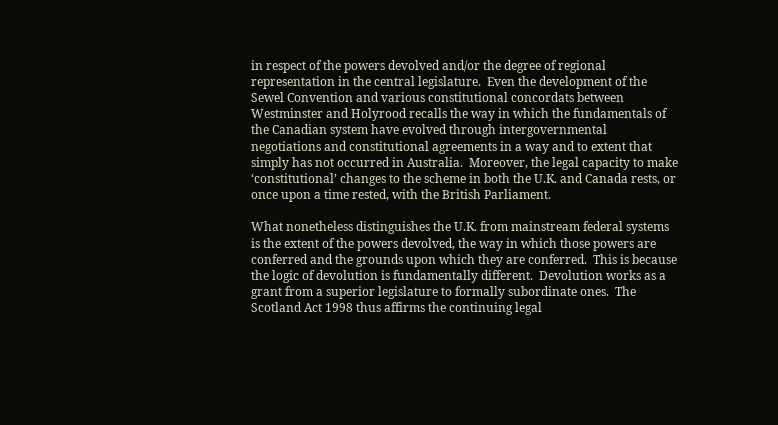in respect of the powers devolved and/or the degree of regional representation in the central legislature.  Even the development of the Sewel Convention and various constitutional concordats between Westminster and Holyrood recalls the way in which the fundamentals of the Canadian system have evolved through intergovernmental negotiations and constitutional agreements in a way and to extent that simply has not occurred in Australia.  Moreover, the legal capacity to make ‘constitutional’ changes to the scheme in both the U.K. and Canada rests, or once upon a time rested, with the British Parliament.

What nonetheless distinguishes the U.K. from mainstream federal systems is the extent of the powers devolved, the way in which those powers are conferred and the grounds upon which they are conferred.  This is because the logic of devolution is fundamentally different.  Devolution works as a grant from a superior legislature to formally subordinate ones.  The Scotland Act 1998 thus affirms the continuing legal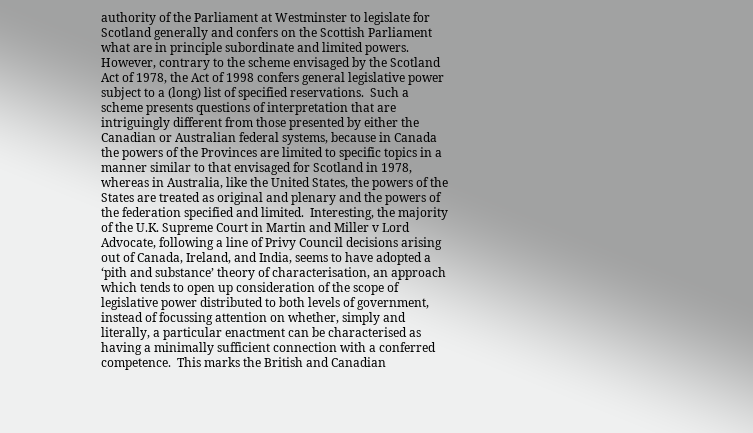authority of the Parliament at Westminster to legislate for Scotland generally and confers on the Scottish Parliament what are in principle subordinate and limited powers.  However, contrary to the scheme envisaged by the Scotland Act of 1978, the Act of 1998 confers general legislative power subject to a (long) list of specified reservations.  Such a scheme presents questions of interpretation that are intriguingly different from those presented by either the Canadian or Australian federal systems, because in Canada the powers of the Provinces are limited to specific topics in a manner similar to that envisaged for Scotland in 1978, whereas in Australia, like the United States, the powers of the States are treated as original and plenary and the powers of the federation specified and limited.  Interesting, the majority of the U.K. Supreme Court in Martin and Miller v Lord Advocate, following a line of Privy Council decisions arising out of Canada, Ireland, and India, seems to have adopted a ‘pith and substance’ theory of characterisation, an approach which tends to open up consideration of the scope of legislative power distributed to both levels of government, instead of focussing attention on whether, simply and literally, a particular enactment can be characterised as having a minimally sufficient connection with a conferred competence.  This marks the British and Canadian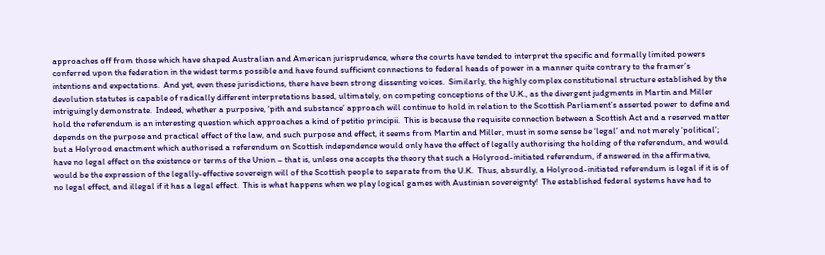approaches off from those which have shaped Australian and American jurisprudence, where the courts have tended to interpret the specific and formally limited powers conferred upon the federation in the widest terms possible and have found sufficient connections to federal heads of power in a manner quite contrary to the framer’s intentions and expectations.  And yet, even these jurisdictions, there have been strong dissenting voices.  Similarly, the highly complex constitutional structure established by the devolution statutes is capable of radically different interpretations based, ultimately, on competing conceptions of the U.K., as the divergent judgments in Martin and Miller intriguingly demonstrate.  Indeed, whether a purposive, ‘pith and substance’ approach will continue to hold in relation to the Scottish Parliament’s asserted power to define and hold the referendum is an interesting question which approaches a kind of petitio principii.  This is because the requisite connection between a Scottish Act and a reserved matter depends on the purpose and practical effect of the law, and such purpose and effect, it seems from Martin and Miller, must in some sense be ‘legal’ and not merely ‘political’; but a Holyrood enactment which authorised a referendum on Scottish independence would only have the effect of legally authorising the holding of the referendum, and would have no legal effect on the existence or terms of the Union – that is, unless one accepts the theory that such a Holyrood-initiated referendum, if answered in the affirmative, would be the expression of the legally-effective sovereign will of the Scottish people to separate from the U.K.  Thus, absurdly, a Holyrood-initiated referendum is legal if it is of no legal effect, and illegal if it has a legal effect.  This is what happens when we play logical games with Austinian sovereignty!  The established federal systems have had to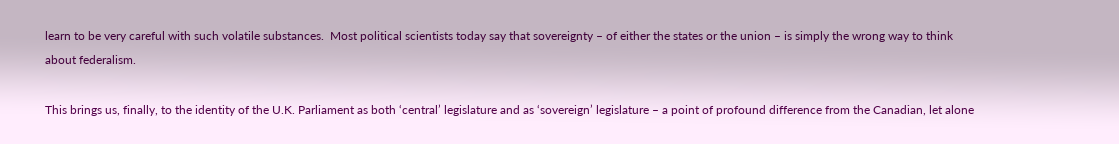learn to be very careful with such volatile substances.  Most political scientists today say that sovereignty – of either the states or the union – is simply the wrong way to think about federalism.

This brings us, finally, to the identity of the U.K. Parliament as both ‘central’ legislature and as ‘sovereign’ legislature – a point of profound difference from the Canadian, let alone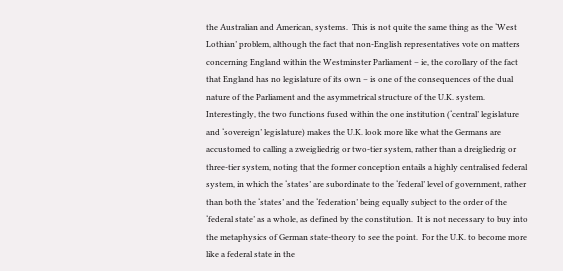the Australian and American, systems.  This is not quite the same thing as the ‘West Lothian’ problem, although the fact that non-English representatives vote on matters concerning England within the Westminster Parliament – ie, the corollary of the fact that England has no legislature of its own – is one of the consequences of the dual nature of the Parliament and the asymmetrical structure of the U.K. system.  Interestingly, the two functions fused within the one institution (‘central’ legislature and ‘sovereign’ legislature) makes the U.K. look more like what the Germans are accustomed to calling a zweigliedrig or two-tier system, rather than a dreigliedrig or three-tier system, noting that the former conception entails a highly centralised federal system, in which the ‘states’ are subordinate to the ‘federal’ level of government, rather than both the ‘states’ and the ‘federation’ being equally subject to the order of the ‘federal state’ as a whole, as defined by the constitution.  It is not necessary to buy into the metaphysics of German state-theory to see the point.  For the U.K. to become more like a federal state in the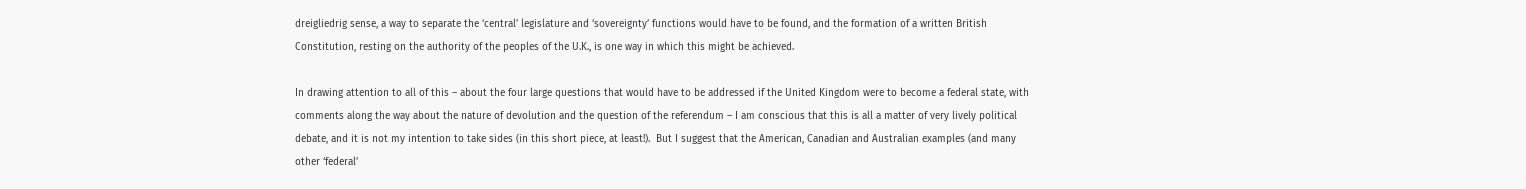dreigliedrig sense, a way to separate the ‘central’ legislature and ‘sovereignty’ functions would have to be found, and the formation of a written British Constitution, resting on the authority of the peoples of the U.K., is one way in which this might be achieved.

In drawing attention to all of this – about the four large questions that would have to be addressed if the United Kingdom were to become a federal state, with comments along the way about the nature of devolution and the question of the referendum – I am conscious that this is all a matter of very lively political debate, and it is not my intention to take sides (in this short piece, at least!).  But I suggest that the American, Canadian and Australian examples (and many other ‘federal’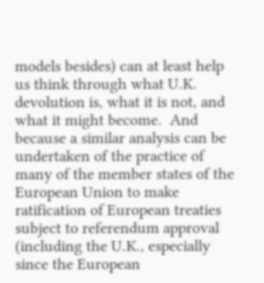models besides) can at least help us think through what U.K. devolution is, what it is not, and what it might become.  And because a similar analysis can be undertaken of the practice of many of the member states of the European Union to make ratification of European treaties subject to referendum approval (including the U.K., especially since the European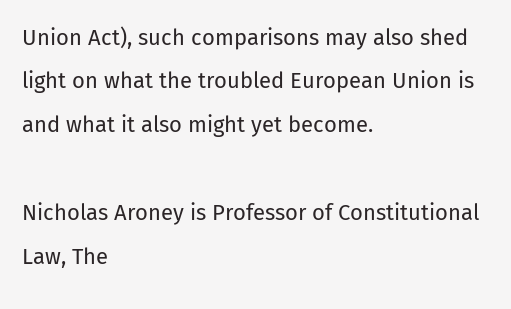Union Act), such comparisons may also shed light on what the troubled European Union is and what it also might yet become.

Nicholas Aroney is Professor of Constitutional Law, The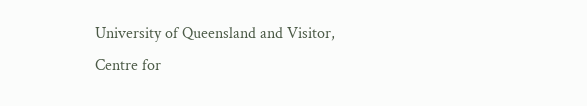University of Queensland and Visitor, Centre for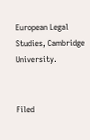European Legal Studies, Cambridge University.


Filed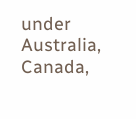under Australia, Canada,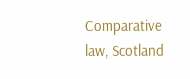Comparative law, Scotland